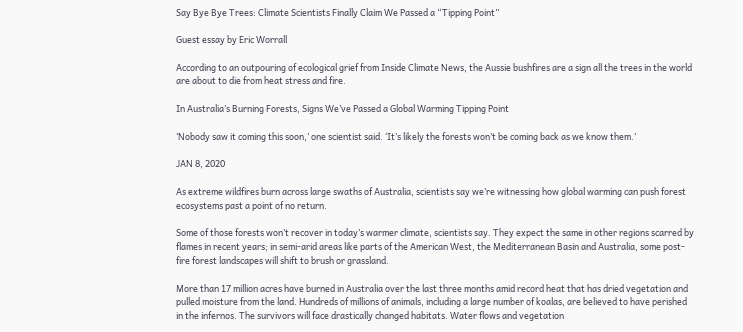Say Bye Bye Trees: Climate Scientists Finally Claim We Passed a “Tipping Point”

Guest essay by Eric Worrall

According to an outpouring of ecological grief from Inside Climate News, the Aussie bushfires are a sign all the trees in the world are about to die from heat stress and fire.

In Australia’s Burning Forests, Signs We’ve Passed a Global Warming Tipping Point

‘Nobody saw it coming this soon,’ one scientist said. ‘It’s likely the forests won’t be coming back as we know them.’

JAN 8, 2020

As extreme wildfires burn across large swaths of Australia, scientists say we’re witnessing how global warming can push forest ecosystems past a point of no return.

Some of those forests won’t recover in today’s warmer climate, scientists say. They expect the same in other regions scarred by flames in recent years; in semi-arid areas like parts of the American West, the Mediterranean Basin and Australia, some post-fire forest landscapes will shift to brush or grassland.

More than 17 million acres have burned in Australia over the last three months amid record heat that has dried vegetation and pulled moisture from the land. Hundreds of millions of animals, including a large number of koalas, are believed to have perished in the infernos. The survivors will face drastically changed habitats. Water flows and vegetation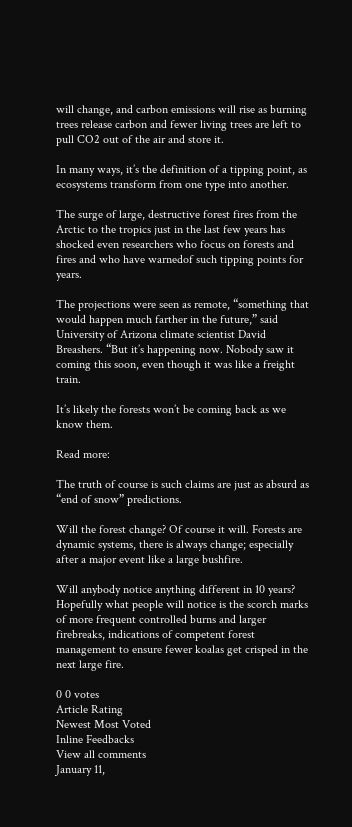will change, and carbon emissions will rise as burning trees release carbon and fewer living trees are left to pull CO2 out of the air and store it.

In many ways, it’s the definition of a tipping point, as ecosystems transform from one type into another.

The surge of large, destructive forest fires from the Arctic to the tropics just in the last few years has shocked even researchers who focus on forests and fires and who have warnedof such tipping points for years.

The projections were seen as remote, “something that would happen much farther in the future,” said University of Arizona climate scientist David Breashers. “But it’s happening now. Nobody saw it coming this soon, even though it was like a freight train.

It’s likely the forests won’t be coming back as we know them.

Read more:

The truth of course is such claims are just as absurd as “end of snow” predictions.

Will the forest change? Of course it will. Forests are dynamic systems, there is always change; especially after a major event like a large bushfire.

Will anybody notice anything different in 10 years? Hopefully what people will notice is the scorch marks of more frequent controlled burns and larger firebreaks, indications of competent forest management to ensure fewer koalas get crisped in the next large fire.

0 0 votes
Article Rating
Newest Most Voted
Inline Feedbacks
View all comments
January 11,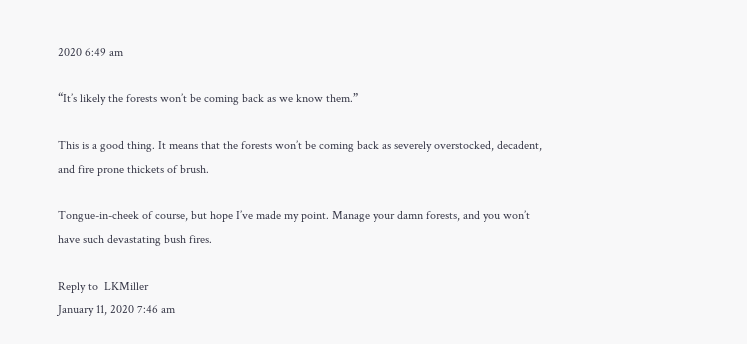2020 6:49 am

“It’s likely the forests won’t be coming back as we know them.”

This is a good thing. It means that the forests won’t be coming back as severely overstocked, decadent, and fire prone thickets of brush.

Tongue-in-cheek of course, but hope I’ve made my point. Manage your damn forests, and you won’t have such devastating bush fires.

Reply to  LKMiller
January 11, 2020 7:46 am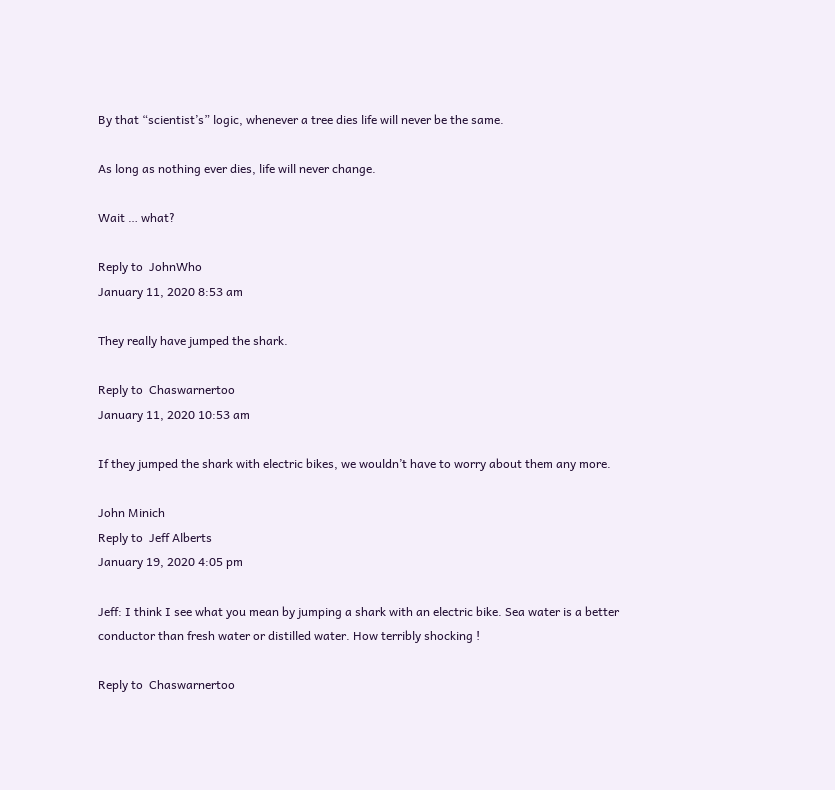By that “scientist’s” logic, whenever a tree dies life will never be the same.

As long as nothing ever dies, life will never change.

Wait … what?

Reply to  JohnWho
January 11, 2020 8:53 am

They really have jumped the shark.

Reply to  Chaswarnertoo
January 11, 2020 10:53 am

If they jumped the shark with electric bikes, we wouldn’t have to worry about them any more.

John Minich
Reply to  Jeff Alberts
January 19, 2020 4:05 pm

Jeff: I think I see what you mean by jumping a shark with an electric bike. Sea water is a better conductor than fresh water or distilled water. How terribly shocking !

Reply to  Chaswarnertoo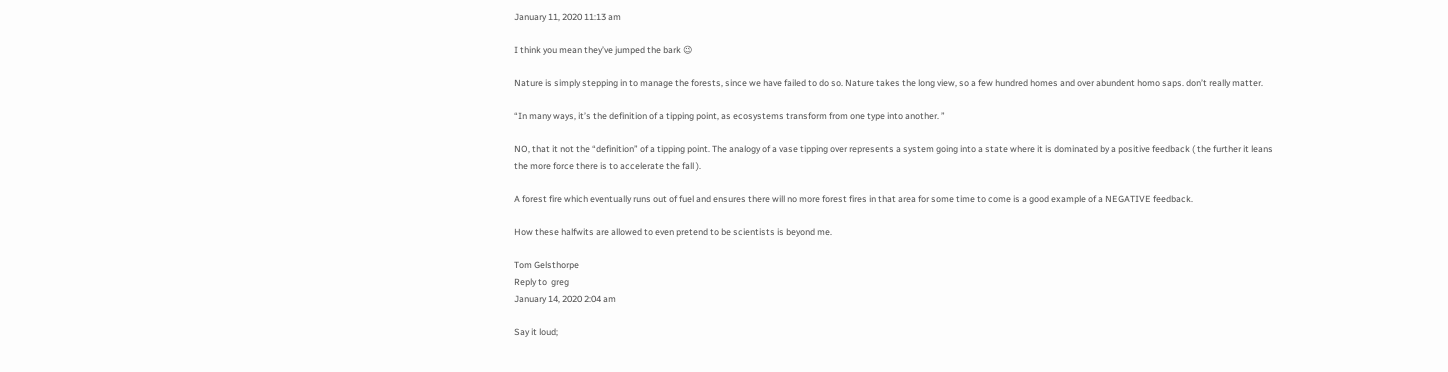January 11, 2020 11:13 am

I think you mean they’ve jumped the bark 😉

Nature is simply stepping in to manage the forests, since we have failed to do so. Nature takes the long view, so a few hundred homes and over abundent homo saps. don’t really matter.

“In many ways, it’s the definition of a tipping point, as ecosystems transform from one type into another. ”

NO, that it not the “definition” of a tipping point. The analogy of a vase tipping over represents a system going into a state where it is dominated by a positive feedback ( the further it leans the more force there is to accelerate the fall ).

A forest fire which eventually runs out of fuel and ensures there will no more forest fires in that area for some time to come is a good example of a NEGATIVE feedback.

How these halfwits are allowed to even pretend to be scientists is beyond me.

Tom Gelsthorpe
Reply to  greg
January 14, 2020 2:04 am

Say it loud;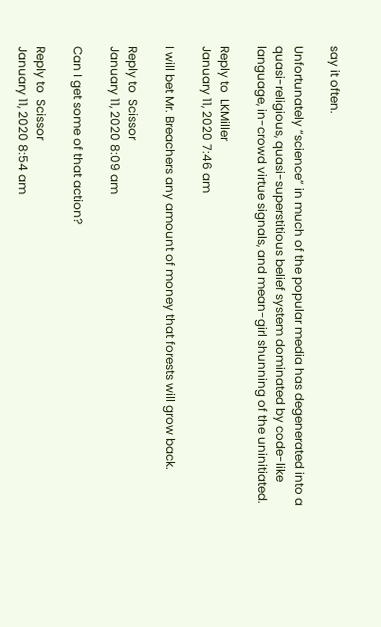say it often.

Unfortunately “science” in much of the popular media has degenerated into a quasi-religious, quasi-superstitious belief system dominated by code-like language, in-crowd virtue signals, and mean-girl shunning of the uninitiated.

Reply to  LKMiller
January 11, 2020 7:46 am

I will bet Mr. Breachers any amount of money that forests will grow back.

Reply to  Scissor
January 11, 2020 8:09 am

Can I get some of that action?

Reply to  Scissor
January 11, 2020 8:54 am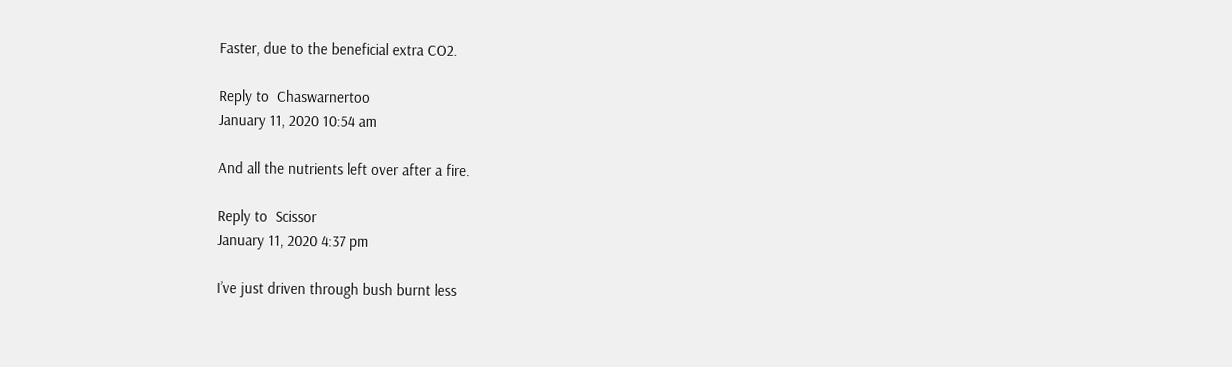Faster, due to the beneficial extra CO2.

Reply to  Chaswarnertoo
January 11, 2020 10:54 am

And all the nutrients left over after a fire.

Reply to  Scissor
January 11, 2020 4:37 pm

I’ve just driven through bush burnt less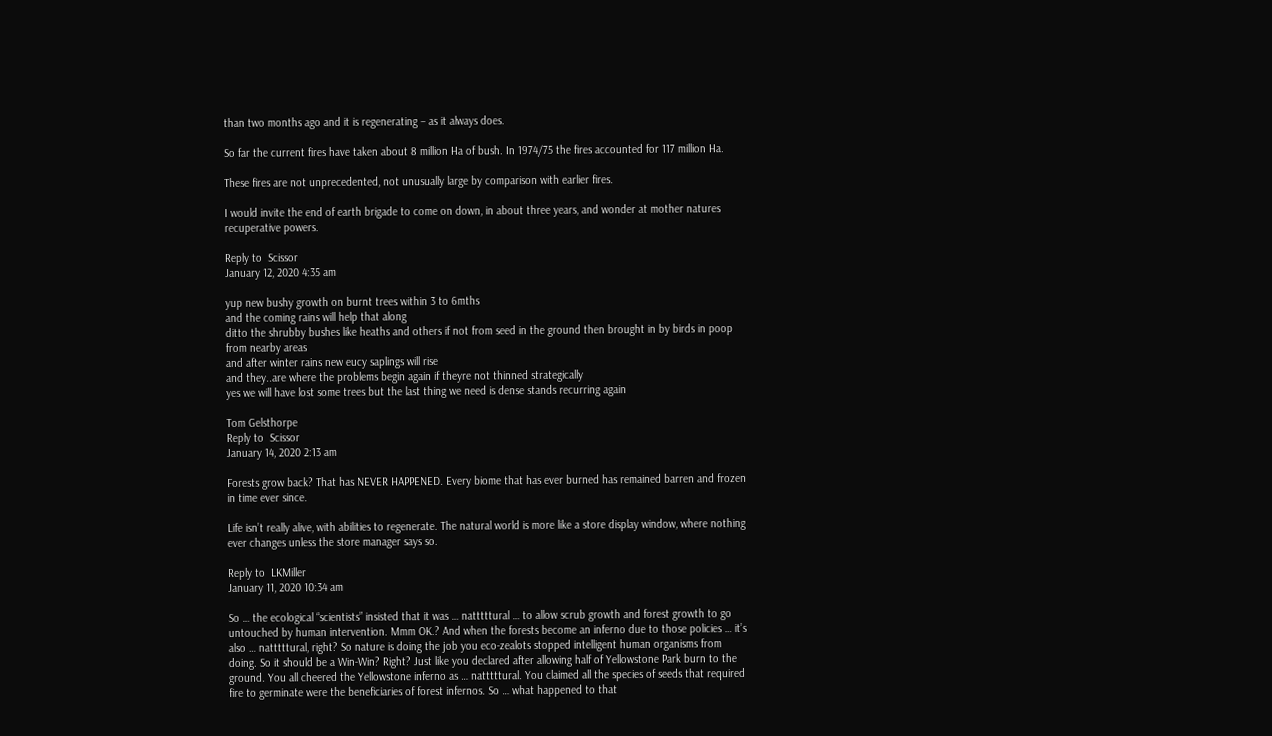than two months ago and it is regenerating – as it always does.

So far the current fires have taken about 8 million Ha of bush. In 1974/75 the fires accounted for 117 million Ha.

These fires are not unprecedented, not unusually large by comparison with earlier fires.

I would invite the end of earth brigade to come on down, in about three years, and wonder at mother natures recuperative powers.

Reply to  Scissor
January 12, 2020 4:35 am

yup new bushy growth on burnt trees within 3 to 6mths
and the coming rains will help that along
ditto the shrubby bushes like heaths and others if not from seed in the ground then brought in by birds in poop from nearby areas
and after winter rains new eucy saplings will rise
and they..are where the problems begin again if theyre not thinned strategically
yes we will have lost some trees but the last thing we need is dense stands recurring again

Tom Gelsthorpe
Reply to  Scissor
January 14, 2020 2:13 am

Forests grow back? That has NEVER HAPPENED. Every biome that has ever burned has remained barren and frozen in time ever since.

Life isn’t really alive, with abilities to regenerate. The natural world is more like a store display window, where nothing ever changes unless the store manager says so.

Reply to  LKMiller
January 11, 2020 10:34 am

So … the ecological “scientists” insisted that it was … natttttural … to allow scrub growth and forest growth to go untouched by human intervention. Mmm OK.? And when the forests become an inferno due to those policies … it’s also … natttttural, right? So nature is doing the job you eco-zealots stopped intelligent human organisms from doing. So it should be a Win-Win? Right? Just like you declared after allowing half of Yellowstone Park burn to the ground. You all cheered the Yellowstone inferno as … natttttural. You claimed all the species of seeds that required fire to germinate were the beneficiaries of forest infernos. So … what happened to that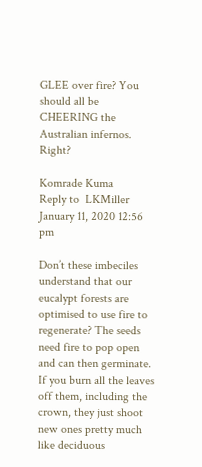GLEE over fire? You should all be CHEERING the Australian infernos. Right?

Komrade Kuma
Reply to  LKMiller
January 11, 2020 12:56 pm

Don’t these imbeciles understand that our eucalypt forests are optimised to use fire to regenerate? The seeds need fire to pop open and can then germinate. If you burn all the leaves off them, including the crown, they just shoot new ones pretty much like deciduous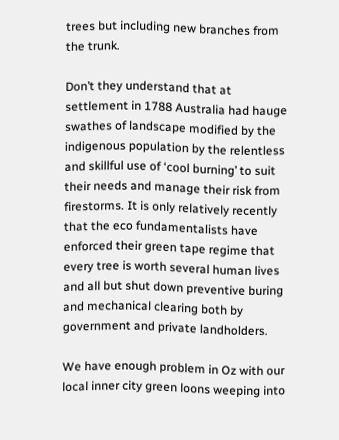trees but including new branches from the trunk.

Don’t they understand that at settlement in 1788 Australia had hauge swathes of landscape modified by the indigenous population by the relentless and skillful use of ‘cool burning’ to suit their needs and manage their risk from firestorms. It is only relatively recently that the eco fundamentalists have enforced their green tape regime that every tree is worth several human lives and all but shut down preventive buring and mechanical clearing both by government and private landholders.

We have enough problem in Oz with our local inner city green loons weeping into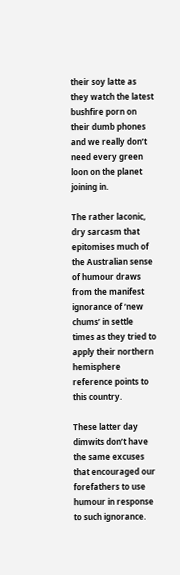their soy latte as they watch the latest bushfire porn on their dumb phones and we really don’t need every green loon on the planet joining in.

The rather laconic, dry sarcasm that epitomises much of the Australian sense of humour draws from the manifest ignorance of ‘new chums’ in settle times as they tried to apply their northern hemisphere reference points to this country.

These latter day dimwits don’t have the same excuses that encouraged our forefathers to use humour in response to such ignorance.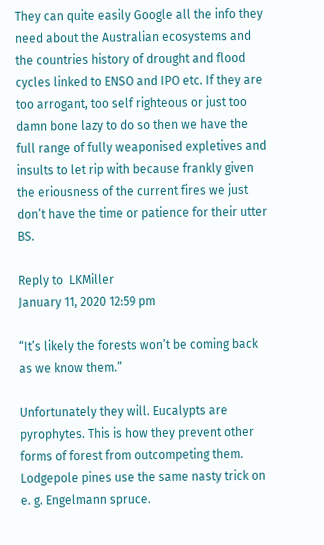They can quite easily Google all the info they need about the Australian ecosystems and the countries history of drought and flood cycles linked to ENSO and IPO etc. If they are too arrogant, too self righteous or just too damn bone lazy to do so then we have the full range of fully weaponised expletives and insults to let rip with because frankly given the eriousness of the current fires we just don’t have the time or patience for their utter BS.

Reply to  LKMiller
January 11, 2020 12:59 pm

“It’s likely the forests won’t be coming back as we know them.”

Unfortunately they will. Eucalypts are pyrophytes. This is how they prevent other forms of forest from outcompeting them. Lodgepole pines use the same nasty trick on e. g. Engelmann spruce.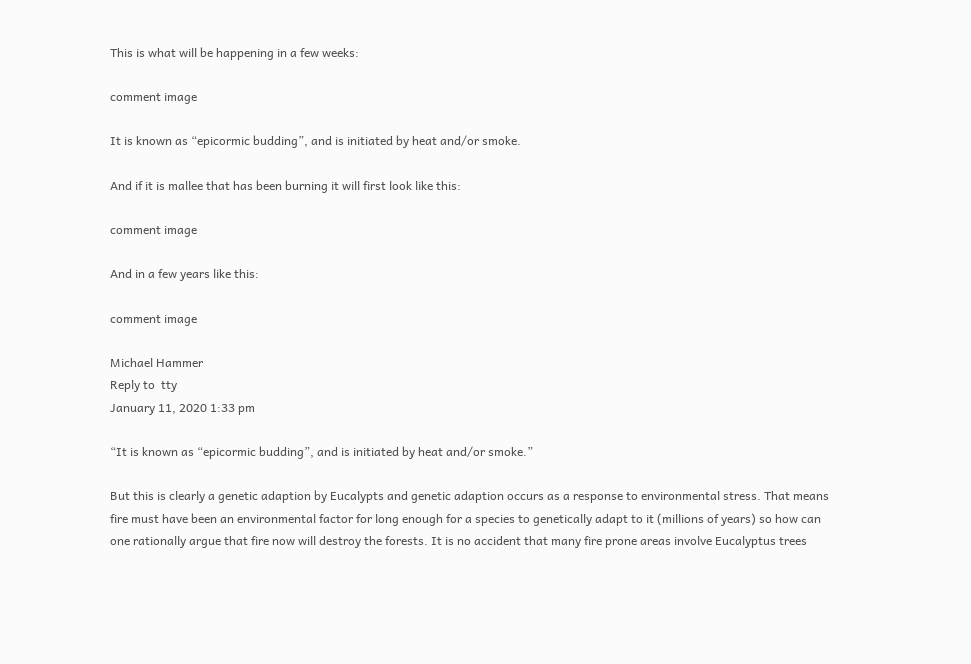This is what will be happening in a few weeks:

comment image

It is known as “epicormic budding”, and is initiated by heat and/or smoke.

And if it is mallee that has been burning it will first look like this:

comment image

And in a few years like this:

comment image

Michael Hammer
Reply to  tty
January 11, 2020 1:33 pm

“It is known as “epicormic budding”, and is initiated by heat and/or smoke.”

But this is clearly a genetic adaption by Eucalypts and genetic adaption occurs as a response to environmental stress. That means fire must have been an environmental factor for long enough for a species to genetically adapt to it (millions of years) so how can one rationally argue that fire now will destroy the forests. It is no accident that many fire prone areas involve Eucalyptus trees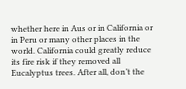whether here in Aus or in California or in Peru or many other places in the world. California could greatly reduce its fire risk if they removed all Eucalyptus trees. After all, don’t the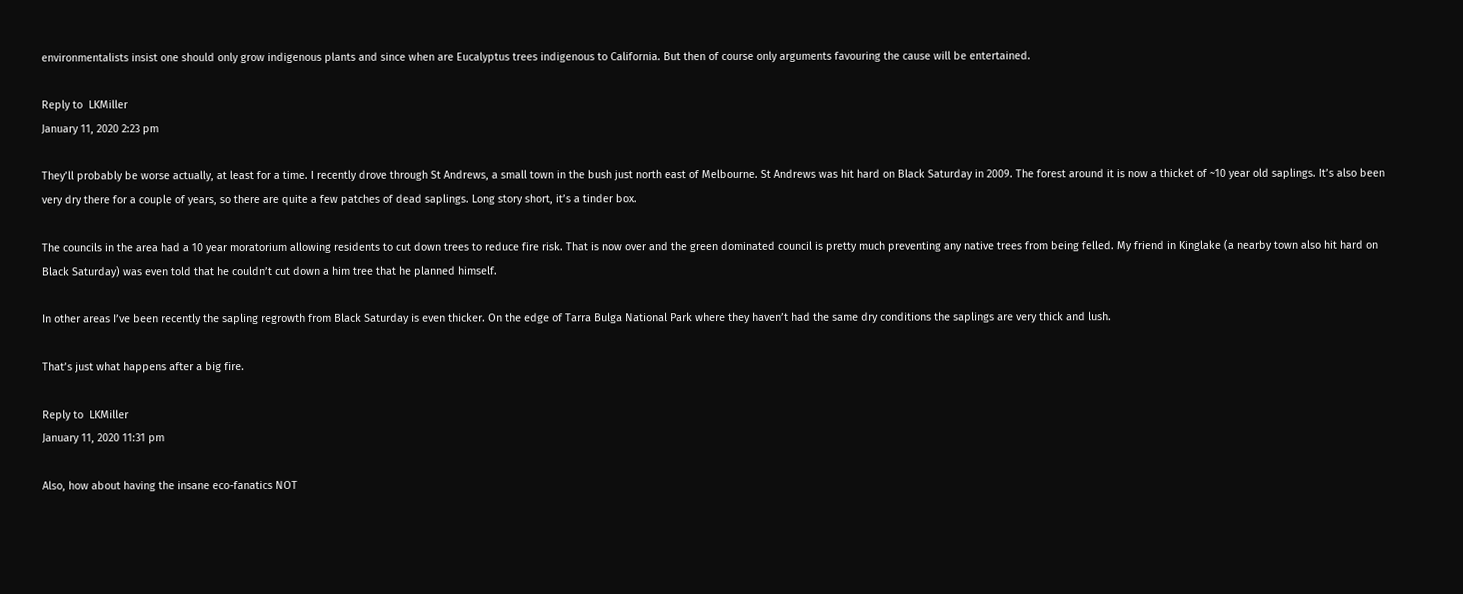environmentalists insist one should only grow indigenous plants and since when are Eucalyptus trees indigenous to California. But then of course only arguments favouring the cause will be entertained.

Reply to  LKMiller
January 11, 2020 2:23 pm

They’ll probably be worse actually, at least for a time. I recently drove through St Andrews, a small town in the bush just north east of Melbourne. St Andrews was hit hard on Black Saturday in 2009. The forest around it is now a thicket of ~10 year old saplings. It’s also been very dry there for a couple of years, so there are quite a few patches of dead saplings. Long story short, it’s a tinder box.

The councils in the area had a 10 year moratorium allowing residents to cut down trees to reduce fire risk. That is now over and the green dominated council is pretty much preventing any native trees from being felled. My friend in Kinglake (a nearby town also hit hard on Black Saturday) was even told that he couldn’t cut down a him tree that he planned himself.

In other areas I’ve been recently the sapling regrowth from Black Saturday is even thicker. On the edge of Tarra Bulga National Park where they haven’t had the same dry conditions the saplings are very thick and lush.

That’s just what happens after a big fire.

Reply to  LKMiller
January 11, 2020 11:31 pm

Also, how about having the insane eco-fanatics NOT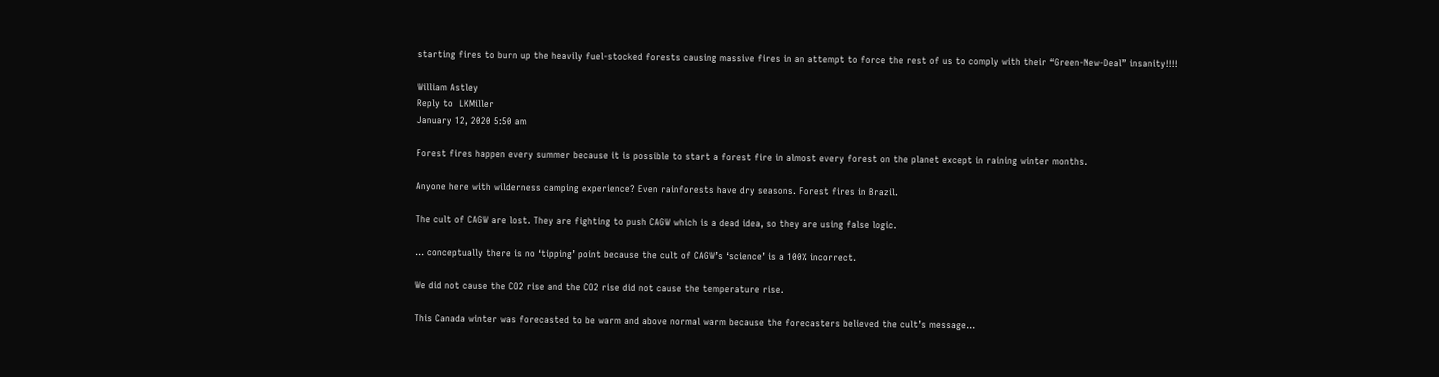starting fires to burn up the heavily fuel-stocked forests causing massive fires in an attempt to force the rest of us to comply with their “Green-New-Deal” insanity!!!!

William Astley
Reply to  LKMiller
January 12, 2020 5:50 am

Forest fires happen every summer because it is possible to start a forest fire in almost every forest on the planet except in raining winter months.

Anyone here with wilderness camping experience? Even rainforests have dry seasons. Forest fires in Brazil.

The cult of CAGW are lost. They are fighting to push CAGW which is a dead idea, so they are using false logic.

… conceptually there is no ‘tipping’ point because the cult of CAGW’s ‘science’ is a 100% incorrect.

We did not cause the CO2 rise and the CO2 rise did not cause the temperature rise.

This Canada winter was forecasted to be warm and above normal warm because the forecasters believed the cult’s message…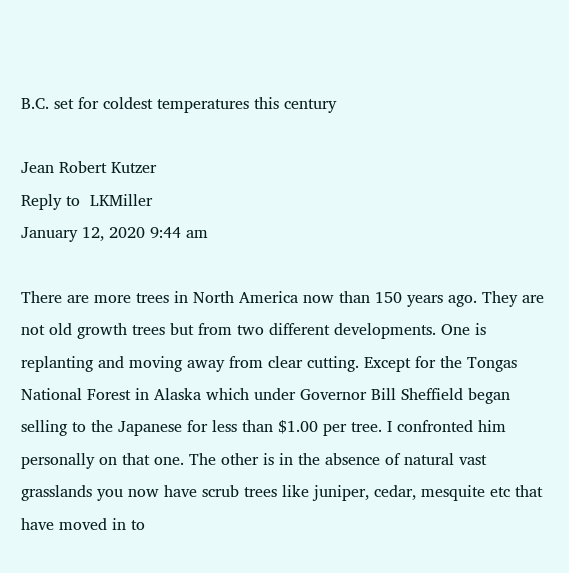B.C. set for coldest temperatures this century

Jean Robert Kutzer
Reply to  LKMiller
January 12, 2020 9:44 am

There are more trees in North America now than 150 years ago. They are not old growth trees but from two different developments. One is replanting and moving away from clear cutting. Except for the Tongas National Forest in Alaska which under Governor Bill Sheffield began selling to the Japanese for less than $1.00 per tree. I confronted him personally on that one. The other is in the absence of natural vast grasslands you now have scrub trees like juniper, cedar, mesquite etc that have moved in to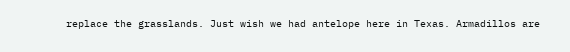replace the grasslands. Just wish we had antelope here in Texas. Armadillos are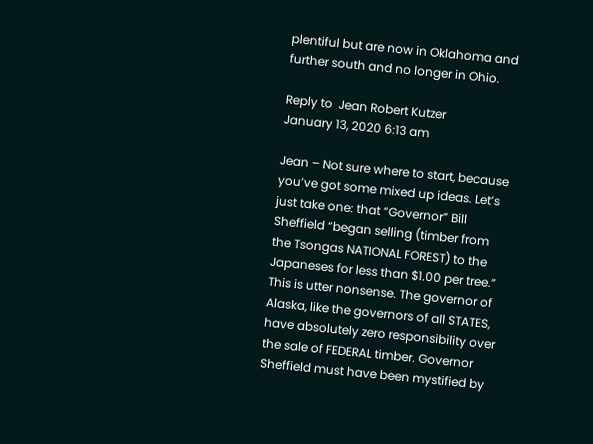plentiful but are now in Oklahoma and further south and no longer in Ohio.

Reply to  Jean Robert Kutzer
January 13, 2020 6:13 am

Jean – Not sure where to start, because you’ve got some mixed up ideas. Let’s just take one: that “Governor” Bill Sheffield “began selling (timber from the Tsongas NATIONAL FOREST) to the Japaneses for less than $1.00 per tree.” This is utter nonsense. The governor of Alaska, like the governors of all STATES, have absolutely zero responsibility over the sale of FEDERAL timber. Governor Sheffield must have been mystified by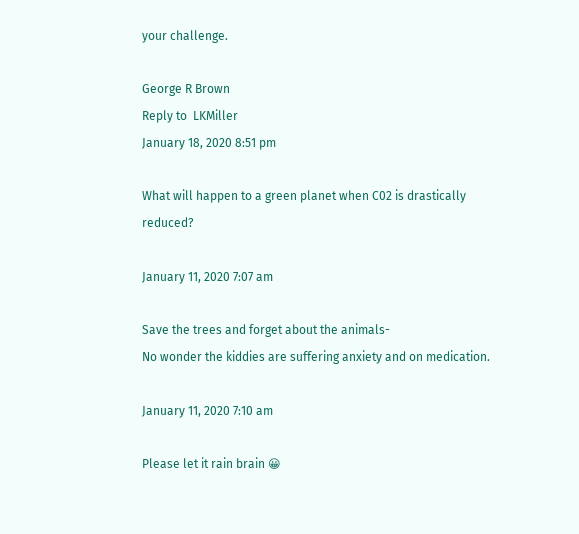your challenge.

George R Brown
Reply to  LKMiller
January 18, 2020 8:51 pm

What will happen to a green planet when C02 is drastically reduced?

January 11, 2020 7:07 am

Save the trees and forget about the animals-
No wonder the kiddies are suffering anxiety and on medication.

January 11, 2020 7:10 am

Please let it rain brain 😀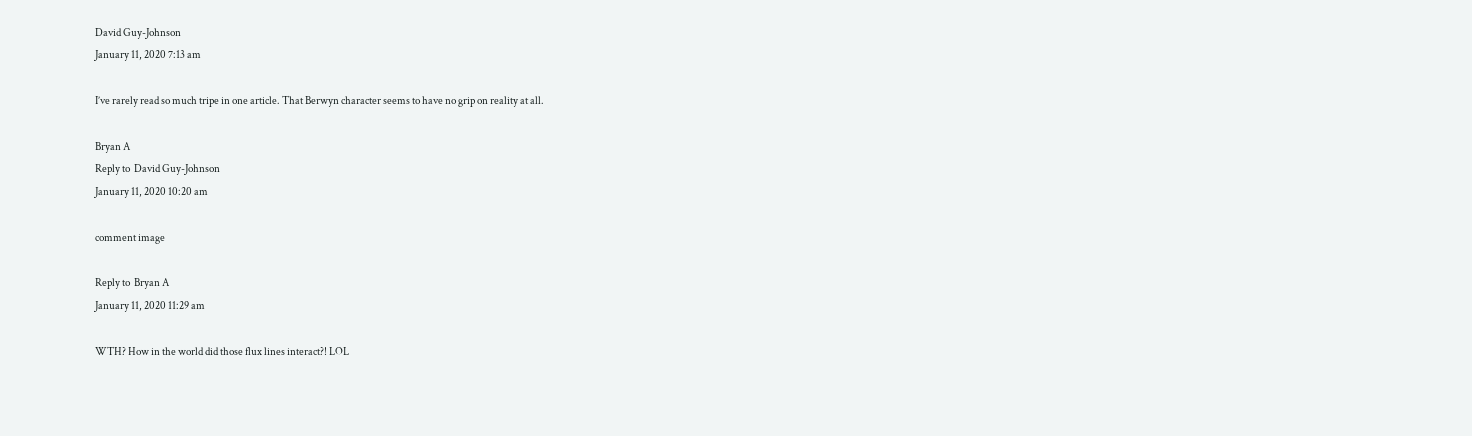David Guy-Johnson
January 11, 2020 7:13 am

I’ve rarely read so much tripe in one article. That Berwyn character seems to have no grip on reality at all.

Bryan A
Reply to  David Guy-Johnson
January 11, 2020 10:20 am

comment image

Reply to  Bryan A
January 11, 2020 11:29 am

WTH? How in the world did those flux lines interact?! LOL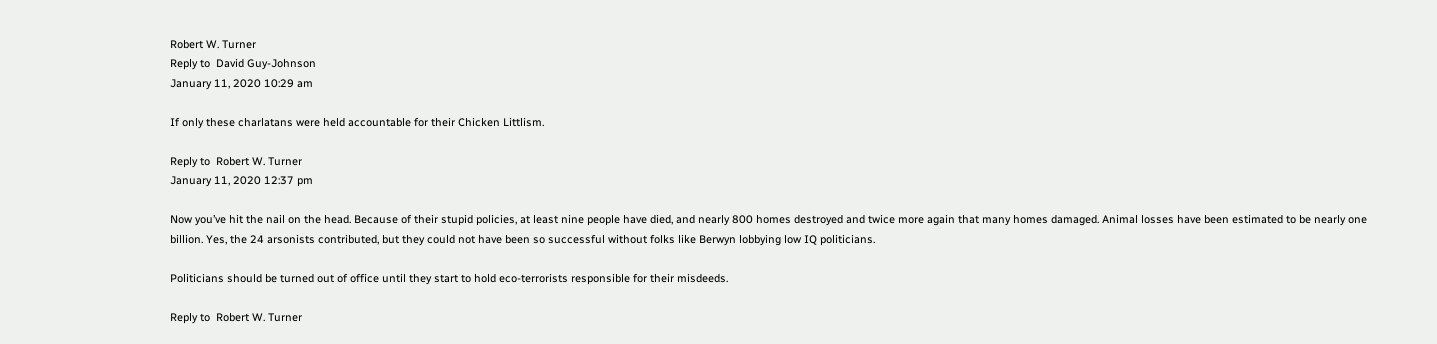Robert W. Turner
Reply to  David Guy-Johnson
January 11, 2020 10:29 am

If only these charlatans were held accountable for their Chicken Littlism.

Reply to  Robert W. Turner
January 11, 2020 12:37 pm

Now you’ve hit the nail on the head. Because of their stupid policies, at least nine people have died, and nearly 800 homes destroyed and twice more again that many homes damaged. Animal losses have been estimated to be nearly one billion. Yes, the 24 arsonists contributed, but they could not have been so successful without folks like Berwyn lobbying low IQ politicians.

Politicians should be turned out of office until they start to hold eco-terrorists responsible for their misdeeds.

Reply to  Robert W. Turner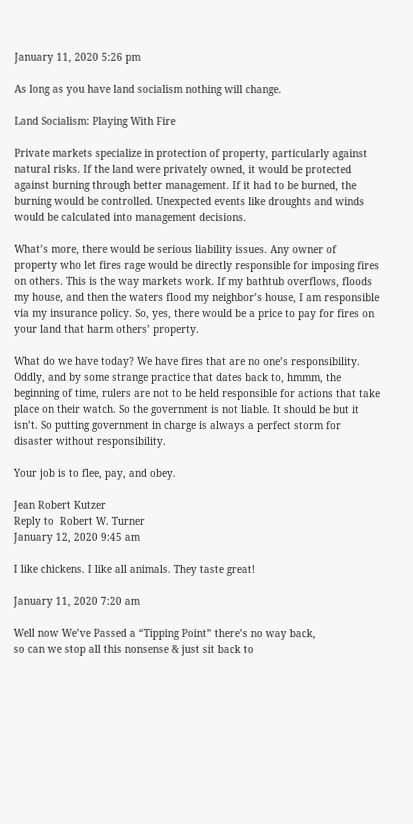January 11, 2020 5:26 pm

As long as you have land socialism nothing will change.

Land Socialism: Playing With Fire

Private markets specialize in protection of property, particularly against natural risks. If the land were privately owned, it would be protected against burning through better management. If it had to be burned, the burning would be controlled. Unexpected events like droughts and winds would be calculated into management decisions.

What’s more, there would be serious liability issues. Any owner of property who let fires rage would be directly responsible for imposing fires on others. This is the way markets work. If my bathtub overflows, floods my house, and then the waters flood my neighbor’s house, I am responsible via my insurance policy. So, yes, there would be a price to pay for fires on your land that harm others’ property.

What do we have today? We have fires that are no one’s responsibility. Oddly, and by some strange practice that dates back to, hmmm, the beginning of time, rulers are not to be held responsible for actions that take place on their watch. So the government is not liable. It should be but it isn’t. So putting government in charge is always a perfect storm for disaster without responsibility.

Your job is to flee, pay, and obey.

Jean Robert Kutzer
Reply to  Robert W. Turner
January 12, 2020 9:45 am

I like chickens. I like all animals. They taste great!

January 11, 2020 7:20 am

Well now We’ve Passed a “Tipping Point” there’s no way back,
so can we stop all this nonsense & just sit back to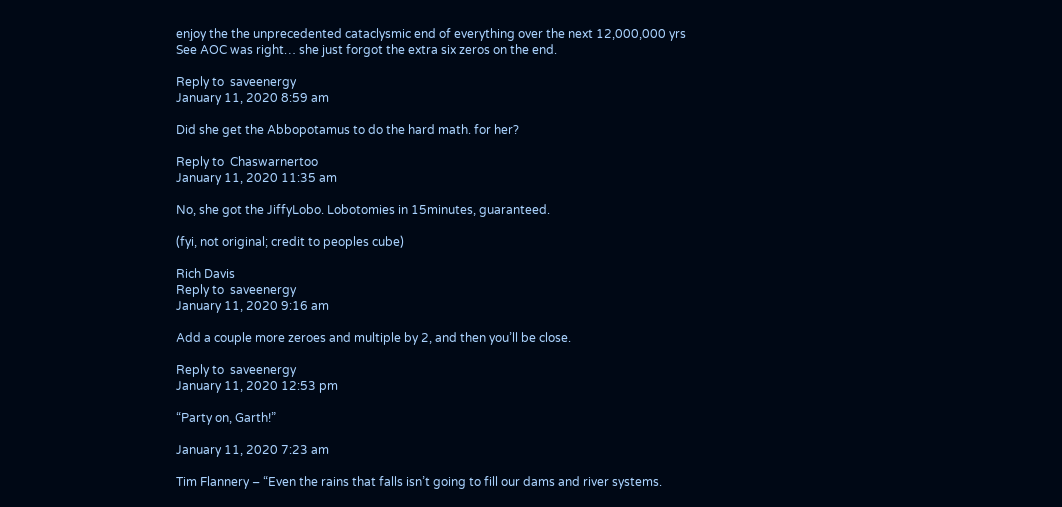enjoy the the unprecedented cataclysmic end of everything over the next 12,000,000 yrs
See AOC was right… she just forgot the extra six zeros on the end.

Reply to  saveenergy
January 11, 2020 8:59 am

Did she get the Abbopotamus to do the hard math. for her?

Reply to  Chaswarnertoo
January 11, 2020 11:35 am

No, she got the JiffyLobo. Lobotomies in 15minutes, guaranteed.

(fyi, not original; credit to peoples cube)

Rich Davis
Reply to  saveenergy
January 11, 2020 9:16 am

Add a couple more zeroes and multiple by 2, and then you’ll be close.

Reply to  saveenergy
January 11, 2020 12:53 pm

“Party on, Garth!”

January 11, 2020 7:23 am

Tim Flannery – “Even the rains that falls isn’t going to fill our dams and river systems.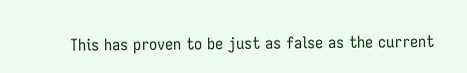This has proven to be just as false as the current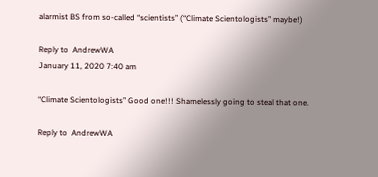alarmist BS from so-called “scientists” (“Climate Scientologists” maybe!)

Reply to  AndrewWA
January 11, 2020 7:40 am

“Climate Scientologists” Good one!!! Shamelessly going to steal that one.

Reply to  AndrewWA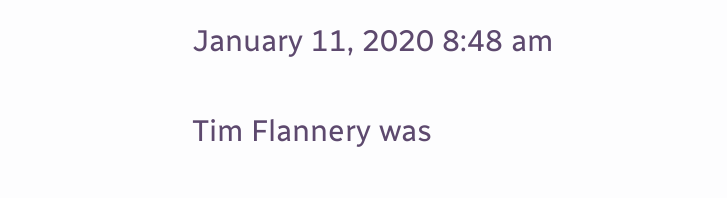January 11, 2020 8:48 am

Tim Flannery was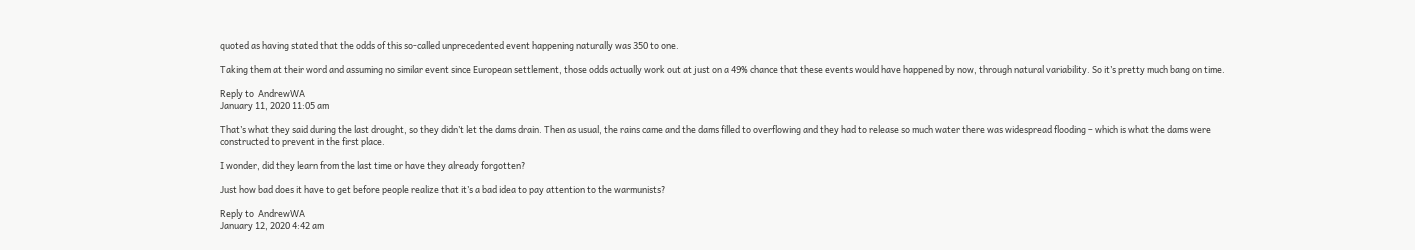quoted as having stated that the odds of this so-called unprecedented event happening naturally was 350 to one.

Taking them at their word and assuming no similar event since European settlement, those odds actually work out at just on a 49% chance that these events would have happened by now, through natural variability. So it’s pretty much bang on time.

Reply to  AndrewWA
January 11, 2020 11:05 am

That’s what they said during the last drought, so they didn’t let the dams drain. Then as usual, the rains came and the dams filled to overflowing and they had to release so much water there was widespread flooding – which is what the dams were constructed to prevent in the first place.

I wonder, did they learn from the last time or have they already forgotten?

Just how bad does it have to get before people realize that it’s a bad idea to pay attention to the warmunists?

Reply to  AndrewWA
January 12, 2020 4:42 am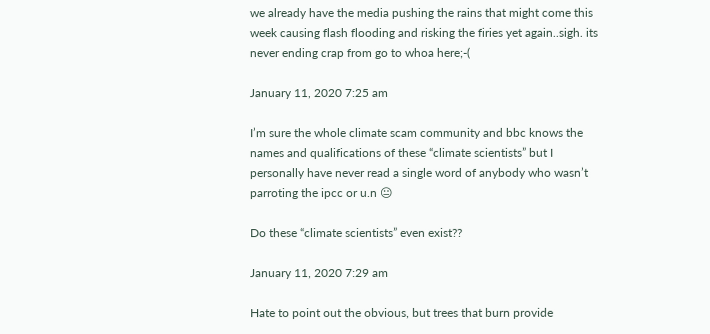we already have the media pushing the rains that might come this week causing flash flooding and risking the firies yet again..sigh. its never ending crap from go to whoa here;-(

January 11, 2020 7:25 am

I’m sure the whole climate scam community and bbc knows the names and qualifications of these “climate scientists” but I personally have never read a single word of anybody who wasn’t parroting the ipcc or u.n 😐

Do these “climate scientists” even exist??

January 11, 2020 7:29 am

Hate to point out the obvious, but trees that burn provide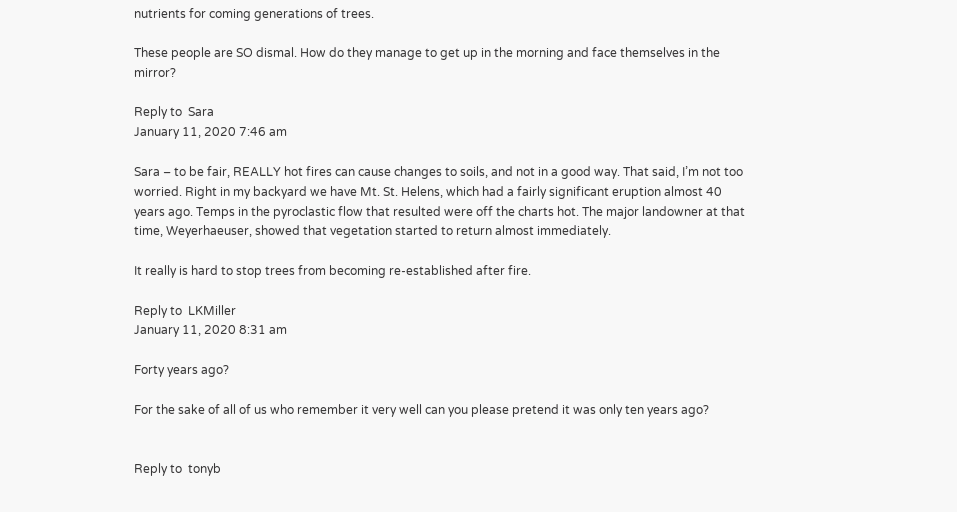nutrients for coming generations of trees.

These people are SO dismal. How do they manage to get up in the morning and face themselves in the mirror?

Reply to  Sara
January 11, 2020 7:46 am

Sara – to be fair, REALLY hot fires can cause changes to soils, and not in a good way. That said, I’m not too worried. Right in my backyard we have Mt. St. Helens, which had a fairly significant eruption almost 40 years ago. Temps in the pyroclastic flow that resulted were off the charts hot. The major landowner at that time, Weyerhaeuser, showed that vegetation started to return almost immediately.

It really is hard to stop trees from becoming re-established after fire.

Reply to  LKMiller
January 11, 2020 8:31 am

Forty years ago?

For the sake of all of us who remember it very well can you please pretend it was only ten years ago?


Reply to  tonyb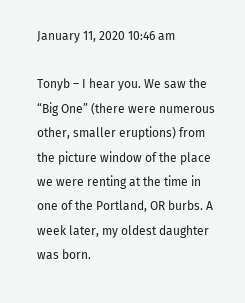January 11, 2020 10:46 am

Tonyb – I hear you. We saw the “Big One” (there were numerous other, smaller eruptions) from the picture window of the place we were renting at the time in one of the Portland, OR burbs. A week later, my oldest daughter was born.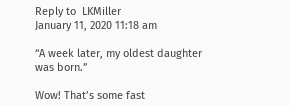Reply to  LKMiller
January 11, 2020 11:18 am

“A week later, my oldest daughter was born.”

Wow! That’s some fast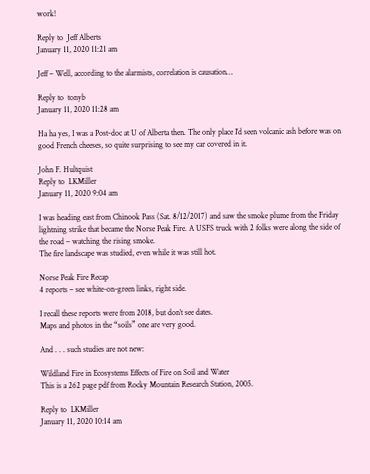work!

Reply to  Jeff Alberts
January 11, 2020 11:21 am

Jeff – Well, according to the alarmists, correlation is causation…

Reply to  tonyb
January 11, 2020 11:28 am

Ha ha yes, I was a Post-doc at U of Alberta then. The only place I’d seen volcanic ash before was on good French cheeses, so quite surprising to see my car covered in it.

John F. Hultquist
Reply to  LKMiller
January 11, 2020 9:04 am

I was heading east from Chinook Pass (Sat. 8/12/2017) and saw the smoke plume from the Friday lightning strike that became the Norse Peak Fire. A USFS truck with 2 folks were along the side of the road – watching the rising smoke.
The fire landscape was studied, even while it was still hot.

Norse Peak Fire Recap
4 reports – see white-on-green links, right side.

I recall these reports were from 2018, but don’t see dates.
Maps and photos in the “soils” one are very good.

And . . . such studies are not new:

Wildland Fire in Ecosystems Effects of Fire on Soil and Water
This is a 262 page pdf from Rocky Mountain Research Station, 2005.

Reply to  LKMiller
January 11, 2020 10:14 am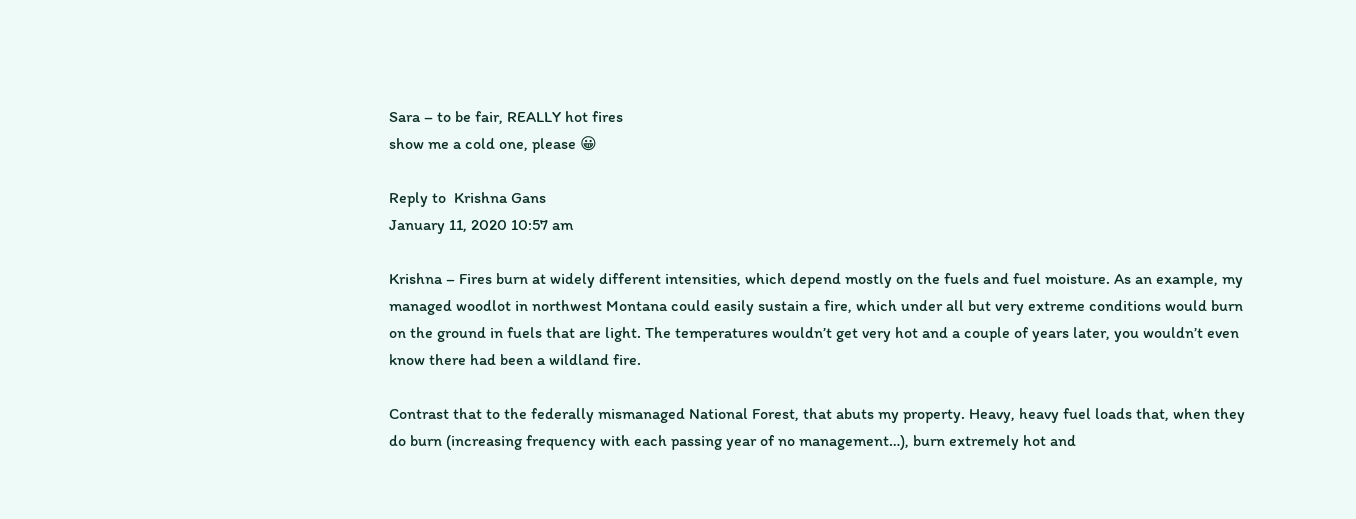Sara – to be fair, REALLY hot fires
show me a cold one, please 😀

Reply to  Krishna Gans
January 11, 2020 10:57 am

Krishna – Fires burn at widely different intensities, which depend mostly on the fuels and fuel moisture. As an example, my managed woodlot in northwest Montana could easily sustain a fire, which under all but very extreme conditions would burn on the ground in fuels that are light. The temperatures wouldn’t get very hot and a couple of years later, you wouldn’t even know there had been a wildland fire.

Contrast that to the federally mismanaged National Forest, that abuts my property. Heavy, heavy fuel loads that, when they do burn (increasing frequency with each passing year of no management…), burn extremely hot and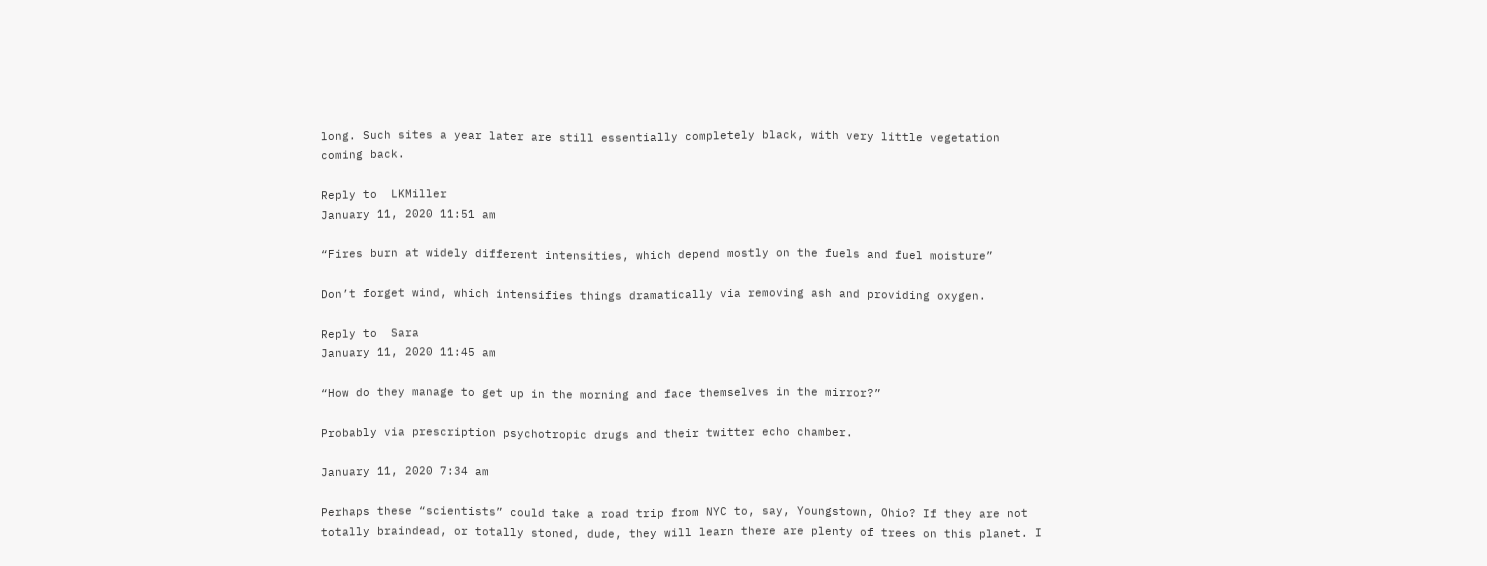long. Such sites a year later are still essentially completely black, with very little vegetation coming back.

Reply to  LKMiller
January 11, 2020 11:51 am

“Fires burn at widely different intensities, which depend mostly on the fuels and fuel moisture”

Don’t forget wind, which intensifies things dramatically via removing ash and providing oxygen.

Reply to  Sara
January 11, 2020 11:45 am

“How do they manage to get up in the morning and face themselves in the mirror?”

Probably via prescription psychotropic drugs and their twitter echo chamber.

January 11, 2020 7:34 am

Perhaps these “scientists” could take a road trip from NYC to, say, Youngstown, Ohio? If they are not totally braindead, or totally stoned, dude, they will learn there are plenty of trees on this planet. I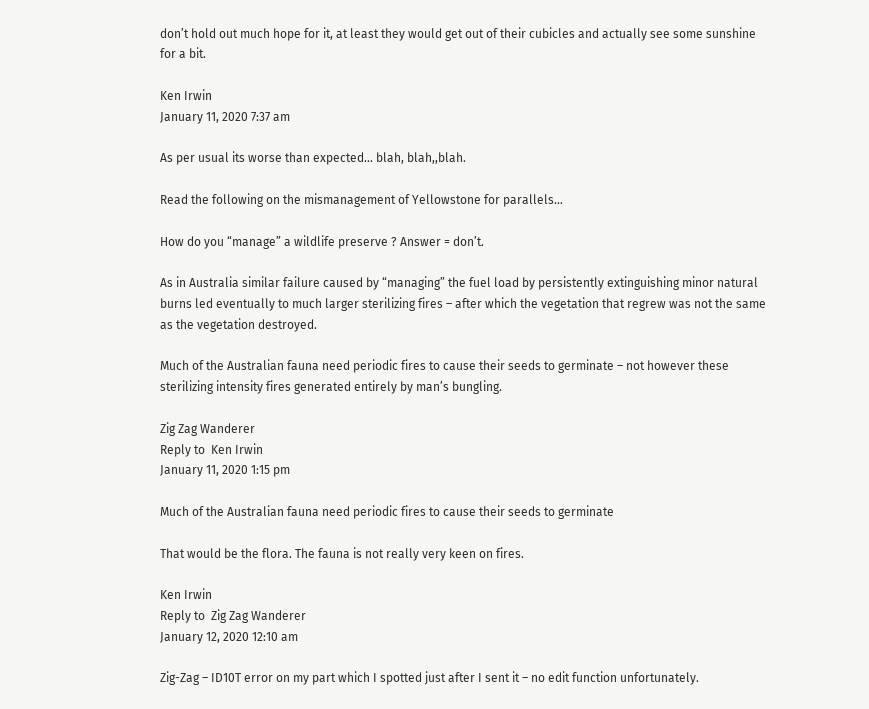don’t hold out much hope for it, at least they would get out of their cubicles and actually see some sunshine for a bit.

Ken Irwin
January 11, 2020 7:37 am

As per usual its worse than expected… blah, blah,,blah.

Read the following on the mismanagement of Yellowstone for parallels…

How do you “manage” a wildlife preserve ? Answer = don’t.

As in Australia similar failure caused by “managing” the fuel load by persistently extinguishing minor natural burns led eventually to much larger sterilizing fires – after which the vegetation that regrew was not the same as the vegetation destroyed.

Much of the Australian fauna need periodic fires to cause their seeds to germinate – not however these sterilizing intensity fires generated entirely by man’s bungling.

Zig Zag Wanderer
Reply to  Ken Irwin
January 11, 2020 1:15 pm

Much of the Australian fauna need periodic fires to cause their seeds to germinate

That would be the flora. The fauna is not really very keen on fires.

Ken Irwin
Reply to  Zig Zag Wanderer
January 12, 2020 12:10 am

Zig-Zag – ID10T error on my part which I spotted just after I sent it – no edit function unfortunately.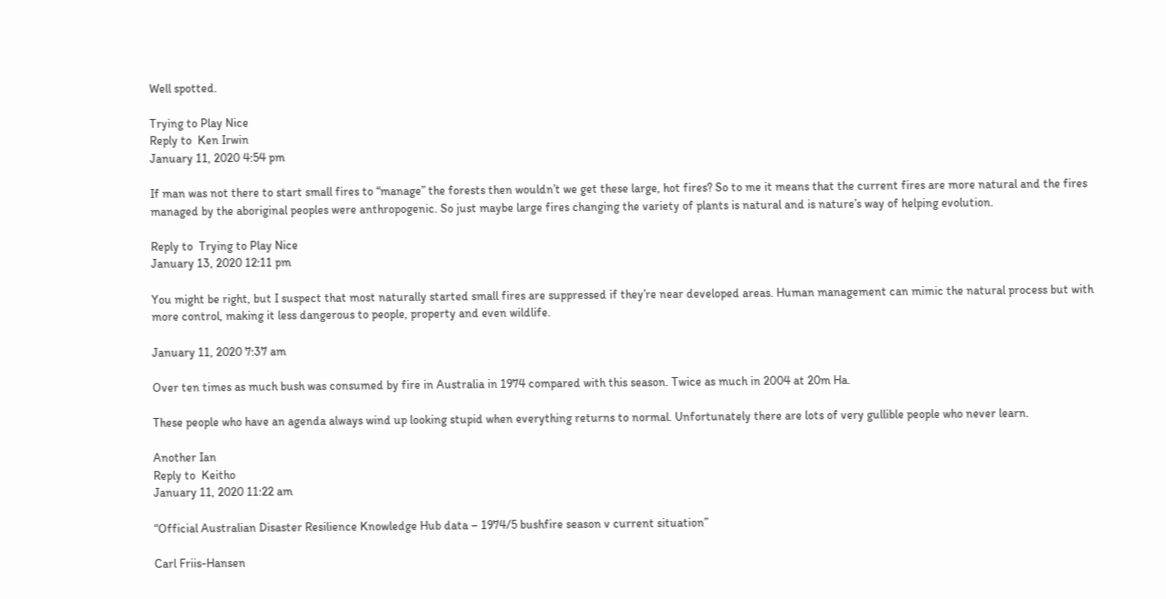Well spotted.

Trying to Play Nice
Reply to  Ken Irwin
January 11, 2020 4:54 pm

If man was not there to start small fires to “manage” the forests then wouldn’t we get these large, hot fires? So to me it means that the current fires are more natural and the fires managed by the aboriginal peoples were anthropogenic. So just maybe large fires changing the variety of plants is natural and is nature’s way of helping evolution.

Reply to  Trying to Play Nice
January 13, 2020 12:11 pm

You might be right, but I suspect that most naturally started small fires are suppressed if they’re near developed areas. Human management can mimic the natural process but with more control, making it less dangerous to people, property and even wildlife.

January 11, 2020 7:37 am

Over ten times as much bush was consumed by fire in Australia in 1974 compared with this season. Twice as much in 2004 at 20m Ha.

These people who have an agenda always wind up looking stupid when everything returns to normal. Unfortunately there are lots of very gullible people who never learn.

Another Ian
Reply to  Keitho
January 11, 2020 11:22 am

“Official Australian Disaster Resilience Knowledge Hub data – 1974/5 bushfire season v current situation”

Carl Friis-Hansen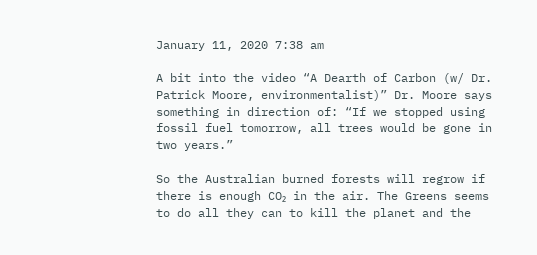January 11, 2020 7:38 am

A bit into the video “A Dearth of Carbon (w/ Dr. Patrick Moore, environmentalist)” Dr. Moore says something in direction of: “If we stopped using fossil fuel tomorrow, all trees would be gone in two years.”

So the Australian burned forests will regrow if there is enough CO₂ in the air. The Greens seems to do all they can to kill the planet and the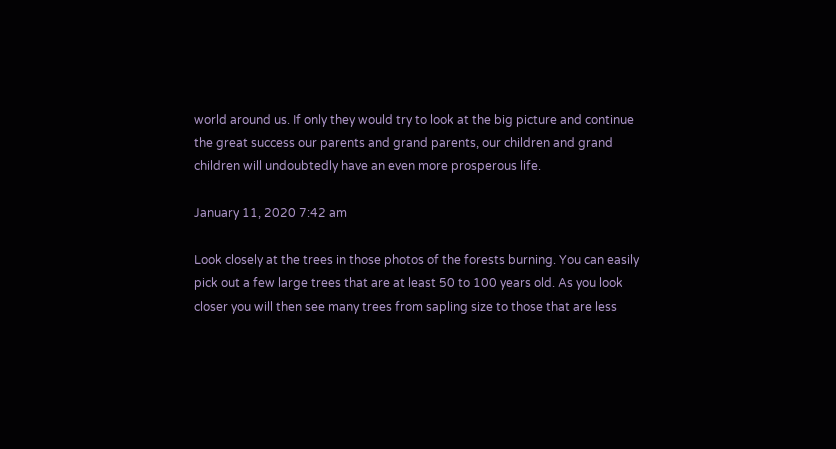world around us. If only they would try to look at the big picture and continue the great success our parents and grand parents, our children and grand children will undoubtedly have an even more prosperous life.

January 11, 2020 7:42 am

Look closely at the trees in those photos of the forests burning. You can easily pick out a few large trees that are at least 50 to 100 years old. As you look closer you will then see many trees from sapling size to those that are less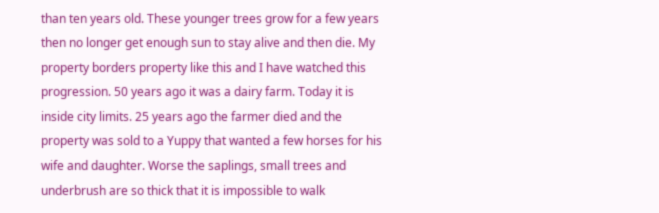than ten years old. These younger trees grow for a few years then no longer get enough sun to stay alive and then die. My property borders property like this and I have watched this progression. 50 years ago it was a dairy farm. Today it is inside city limits. 25 years ago the farmer died and the property was sold to a Yuppy that wanted a few horses for his wife and daughter. Worse the saplings, small trees and underbrush are so thick that it is impossible to walk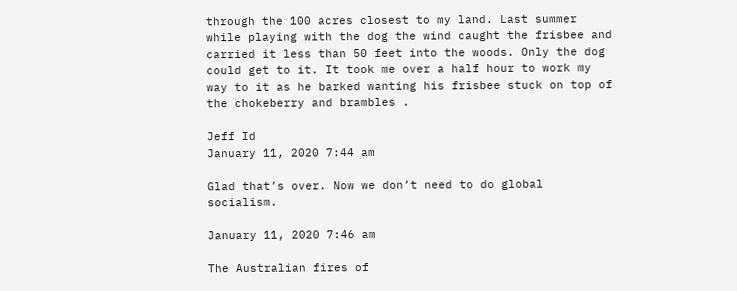through the 100 acres closest to my land. Last summer while playing with the dog the wind caught the frisbee and carried it less than 50 feet into the woods. Only the dog could get to it. It took me over a half hour to work my way to it as he barked wanting his frisbee stuck on top of the chokeberry and brambles .

Jeff Id
January 11, 2020 7:44 am

Glad that’s over. Now we don’t need to do global socialism.

January 11, 2020 7:46 am

The Australian fires of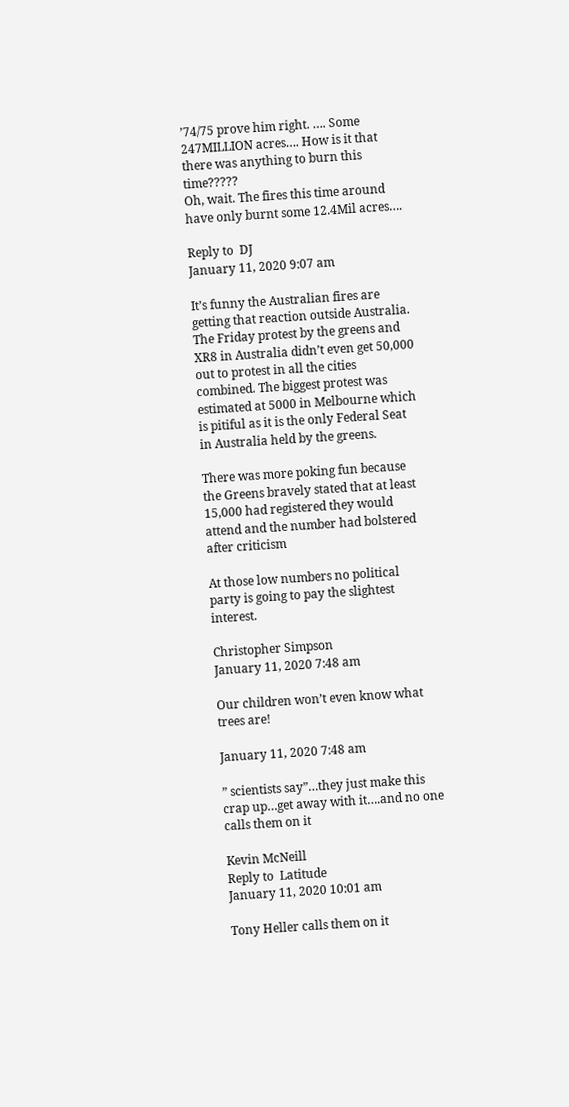’74/75 prove him right. …. Some 247MILLION acres…. How is it that there was anything to burn this time?????
Oh, wait. The fires this time around have only burnt some 12.4Mil acres….

Reply to  DJ
January 11, 2020 9:07 am

It’s funny the Australian fires are getting that reaction outside Australia. The Friday protest by the greens and XR8 in Australia didn’t even get 50,000 out to protest in all the cities combined. The biggest protest was estimated at 5000 in Melbourne which is pitiful as it is the only Federal Seat in Australia held by the greens.

There was more poking fun because the Greens bravely stated that at least 15,000 had registered they would attend and the number had bolstered after criticism

At those low numbers no political party is going to pay the slightest interest.

Christopher Simpson
January 11, 2020 7:48 am

Our children won’t even know what trees are!

January 11, 2020 7:48 am

” scientists say”…they just make this crap up…get away with it….and no one calls them on it

Kevin McNeill
Reply to  Latitude
January 11, 2020 10:01 am

Tony Heller calls them on it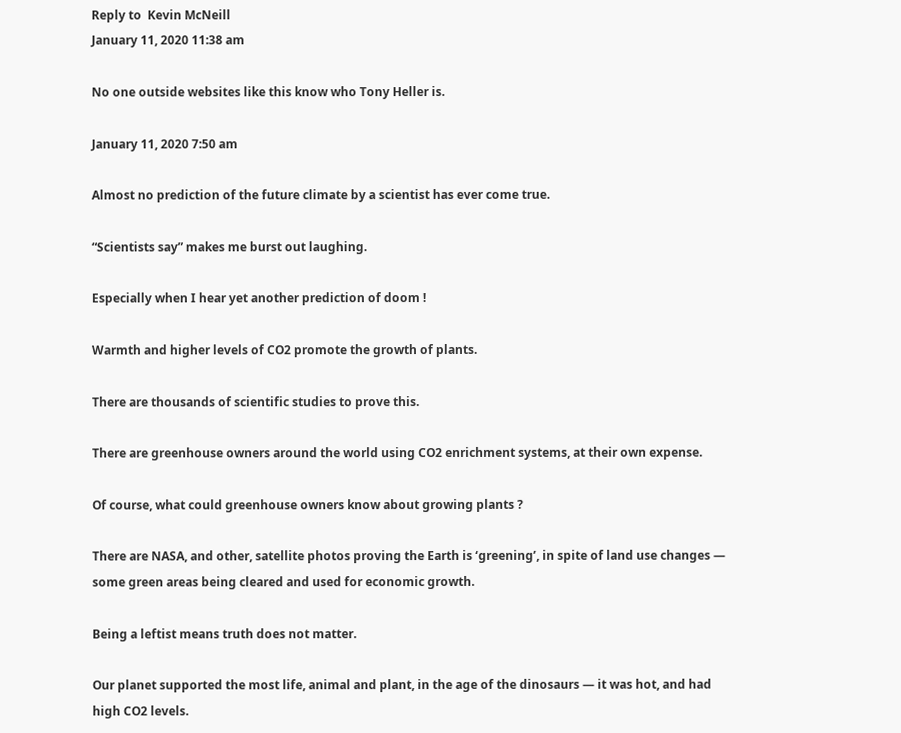Reply to  Kevin McNeill
January 11, 2020 11:38 am

No one outside websites like this know who Tony Heller is.

January 11, 2020 7:50 am

Almost no prediction of the future climate by a scientist has ever come true.

“Scientists say” makes me burst out laughing.

Especially when I hear yet another prediction of doom !

Warmth and higher levels of CO2 promote the growth of plants.

There are thousands of scientific studies to prove this.

There are greenhouse owners around the world using CO2 enrichment systems, at their own expense.

Of course, what could greenhouse owners know about growing plants ?

There are NASA, and other, satellite photos proving the Earth is ‘greening’, in spite of land use changes — some green areas being cleared and used for economic growth.

Being a leftist means truth does not matter.

Our planet supported the most life, animal and plant, in the age of the dinosaurs — it was hot, and had high CO2 levels.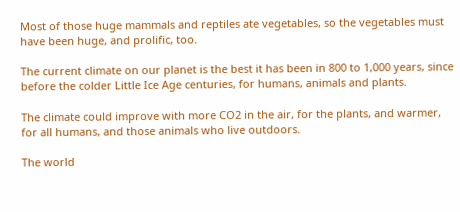Most of those huge mammals and reptiles ate vegetables, so the vegetables must have been huge, and prolific, too.

The current climate on our planet is the best it has been in 800 to 1,000 years, since before the colder Little Ice Age centuries, for humans, animals and plants.

The climate could improve with more CO2 in the air, for the plants, and warmer, for all humans, and those animals who live outdoors.

The world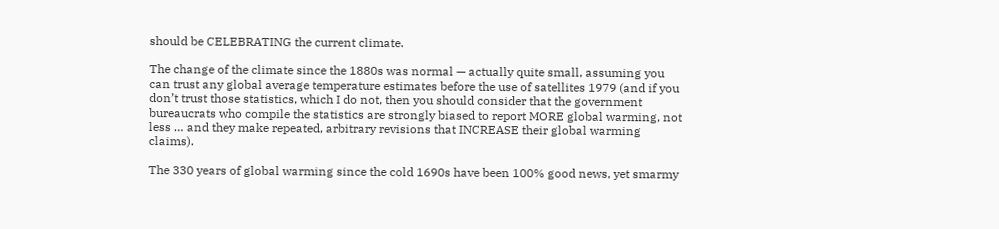should be CELEBRATING the current climate.

The change of the climate since the 1880s was normal — actually quite small, assuming you can trust any global average temperature estimates before the use of satellites 1979 (and if you don’t trust those statistics, which I do not, then you should consider that the government bureaucrats who compile the statistics are strongly biased to report MORE global warming, not less … and they make repeated, arbitrary revisions that INCREASE their global warming claims).

The 330 years of global warming since the cold 1690s have been 100% good news, yet smarmy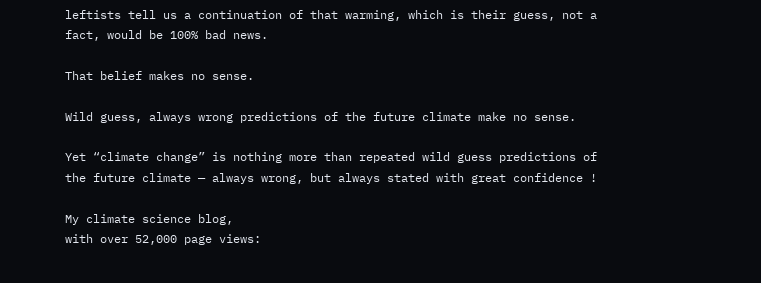leftists tell us a continuation of that warming, which is their guess, not a fact, would be 100% bad news.

That belief makes no sense.

Wild guess, always wrong predictions of the future climate make no sense.

Yet “climate change” is nothing more than repeated wild guess predictions of the future climate — always wrong, but always stated with great confidence !

My climate science blog,
with over 52,000 page views: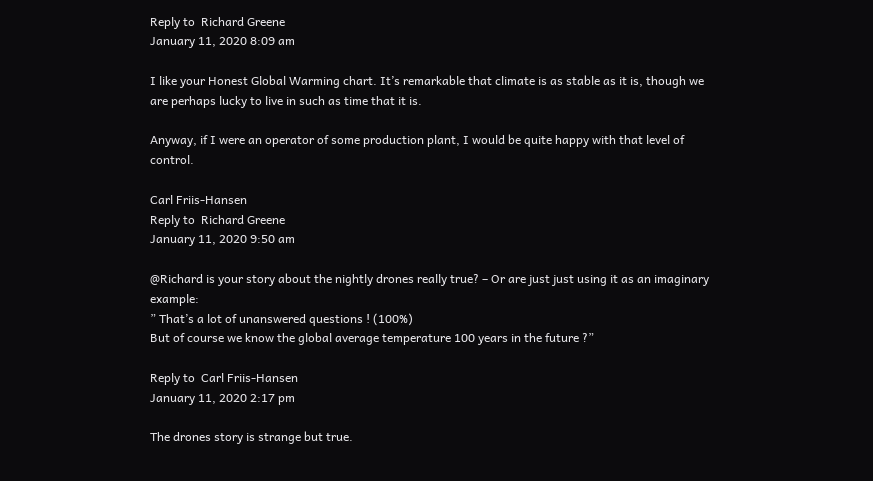Reply to  Richard Greene
January 11, 2020 8:09 am

I like your Honest Global Warming chart. It’s remarkable that climate is as stable as it is, though we are perhaps lucky to live in such as time that it is.

Anyway, if I were an operator of some production plant, I would be quite happy with that level of control.

Carl Friis-Hansen
Reply to  Richard Greene
January 11, 2020 9:50 am

@Richard is your story about the nightly drones really true? – Or are just just using it as an imaginary example:
” That’s a lot of unanswered questions ! (100%)
But of course we know the global average temperature 100 years in the future ?”

Reply to  Carl Friis-Hansen
January 11, 2020 2:17 pm

The drones story is strange but true.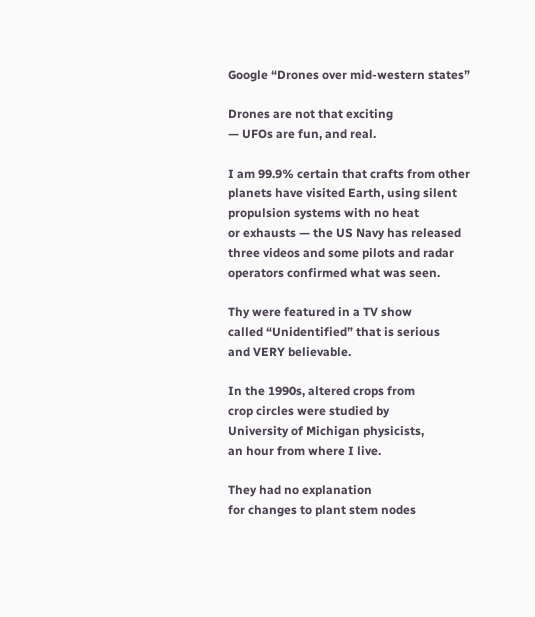Google “Drones over mid-western states”

Drones are not that exciting
— UFOs are fun, and real.

I am 99.9% certain that crafts from other
planets have visited Earth, using silent
propulsion systems with no heat
or exhausts — the US Navy has released
three videos and some pilots and radar
operators confirmed what was seen.

Thy were featured in a TV show
called “Unidentified” that is serious
and VERY believable.

In the 1990s, altered crops from
crop circles were studied by
University of Michigan physicists,
an hour from where I live.

They had no explanation
for changes to plant stem nodes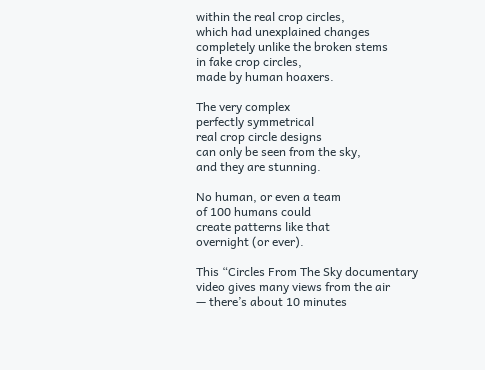within the real crop circles,
which had unexplained changes
completely unlike the broken stems
in fake crop circles,
made by human hoaxers.

The very complex
perfectly symmetrical
real crop circle designs
can only be seen from the sky,
and they are stunning.

No human, or even a team
of 100 humans could
create patterns like that
overnight (or ever).

This “Circles From The Sky documentary
video gives many views from the air
— there’s about 10 minutes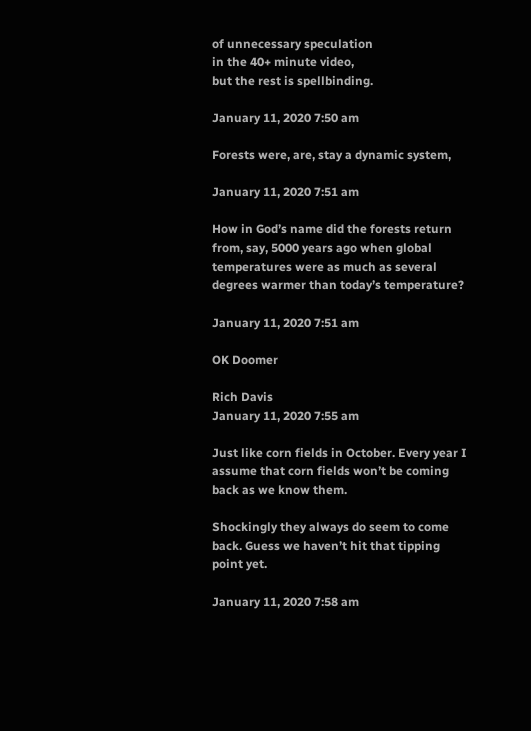of unnecessary speculation
in the 40+ minute video,
but the rest is spellbinding.

January 11, 2020 7:50 am

Forests were, are, stay a dynamic system,

January 11, 2020 7:51 am

How in God’s name did the forests return from, say, 5000 years ago when global temperatures were as much as several degrees warmer than today’s temperature?

January 11, 2020 7:51 am

OK Doomer

Rich Davis
January 11, 2020 7:55 am

Just like corn fields in October. Every year I assume that corn fields won’t be coming back as we know them.

Shockingly they always do seem to come back. Guess we haven’t hit that tipping point yet.

January 11, 2020 7:58 am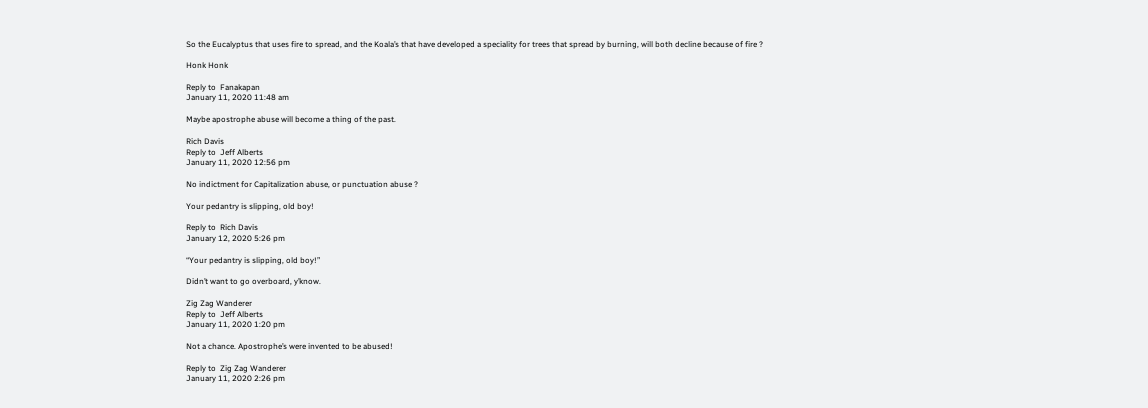So the Eucalyptus that uses fire to spread, and the Koala’s that have developed a speciality for trees that spread by burning, will both decline because of fire ?

Honk Honk

Reply to  Fanakapan
January 11, 2020 11:48 am

Maybe apostrophe abuse will become a thing of the past.

Rich Davis
Reply to  Jeff Alberts
January 11, 2020 12:56 pm

No indictment for Capitalization abuse, or punctuation abuse ?

Your pedantry is slipping, old boy!

Reply to  Rich Davis
January 12, 2020 5:26 pm

“Your pedantry is slipping, old boy!”

Didn’t want to go overboard, y’know.

Zig Zag Wanderer
Reply to  Jeff Alberts
January 11, 2020 1:20 pm

Not a chance. Apostrophe’s were invented to be abused!

Reply to  Zig Zag Wanderer
January 11, 2020 2:26 pm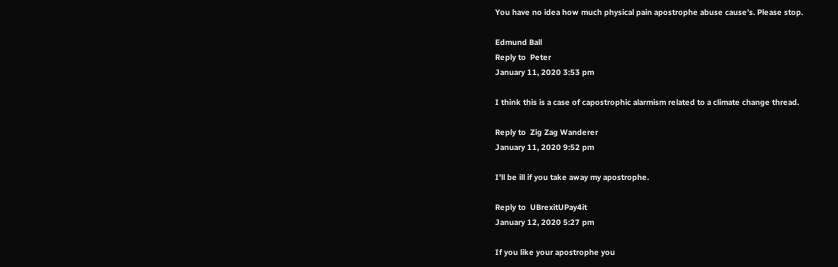You have no idea how much physical pain apostrophe abuse cause’s. Please stop.

Edmund Ball
Reply to  Peter
January 11, 2020 3:53 pm

I think this is a case of capostrophic alarmism related to a climate change thread.

Reply to  Zig Zag Wanderer
January 11, 2020 9:52 pm

I’ll be ill if you take away my apostrophe.

Reply to  UBrexitUPay4it
January 12, 2020 5:27 pm

If you like your apostrophe you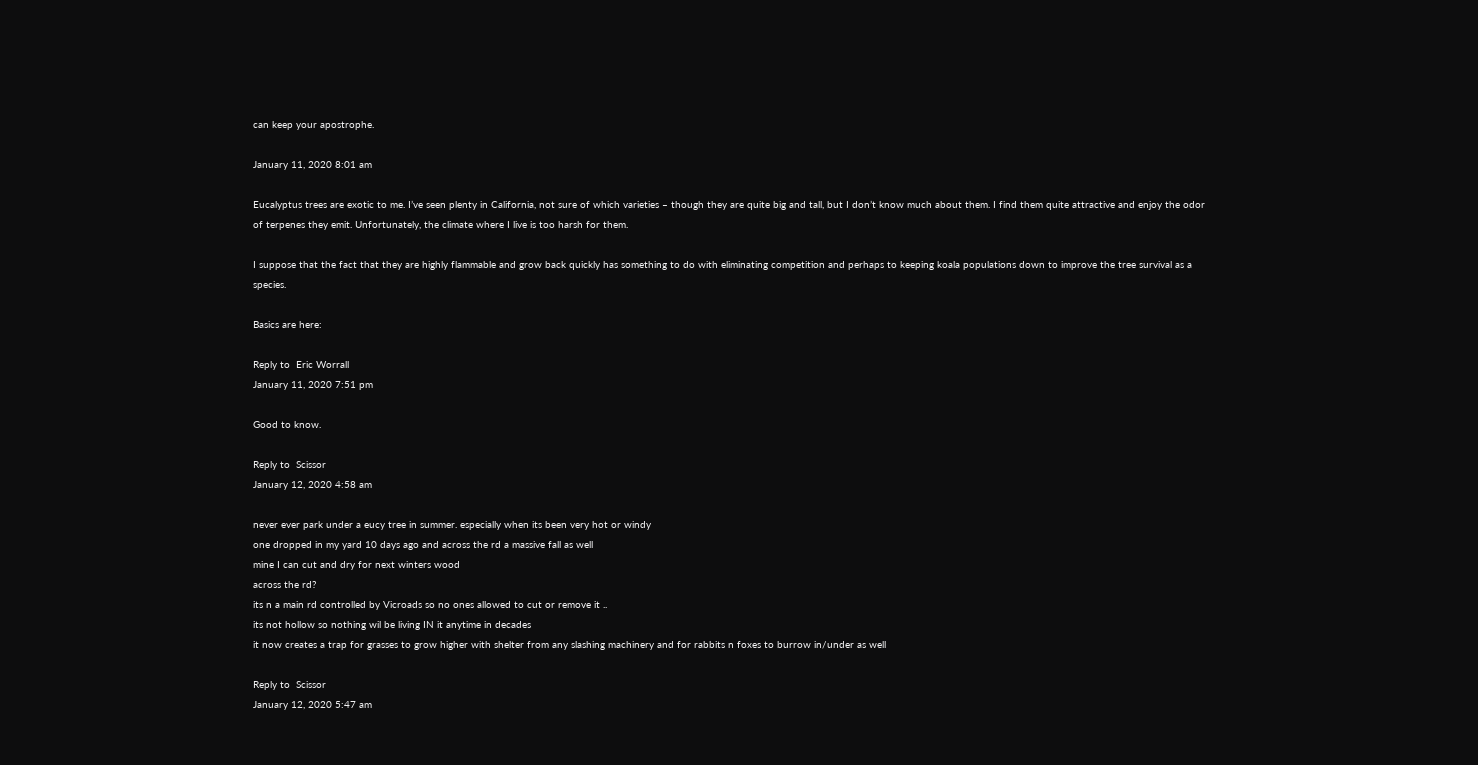can keep your apostrophe.

January 11, 2020 8:01 am

Eucalyptus trees are exotic to me. I’ve seen plenty in California, not sure of which varieties – though they are quite big and tall, but I don’t know much about them. I find them quite attractive and enjoy the odor of terpenes they emit. Unfortunately, the climate where I live is too harsh for them.

I suppose that the fact that they are highly flammable and grow back quickly has something to do with eliminating competition and perhaps to keeping koala populations down to improve the tree survival as a species.

Basics are here:

Reply to  Eric Worrall
January 11, 2020 7:51 pm

Good to know.

Reply to  Scissor
January 12, 2020 4:58 am

never ever park under a eucy tree in summer. especially when its been very hot or windy
one dropped in my yard 10 days ago and across the rd a massive fall as well
mine I can cut and dry for next winters wood
across the rd?
its n a main rd controlled by Vicroads so no ones allowed to cut or remove it ..
its not hollow so nothing wil be living IN it anytime in decades
it now creates a trap for grasses to grow higher with shelter from any slashing machinery and for rabbits n foxes to burrow in/under as well

Reply to  Scissor
January 12, 2020 5:47 am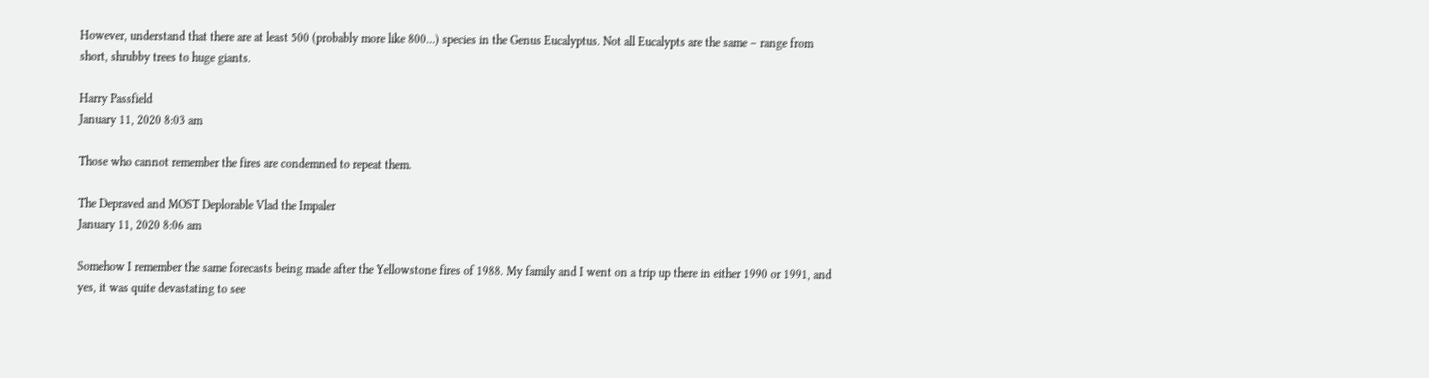However, understand that there are at least 500 (probably more like 800…) species in the Genus Eucalyptus. Not all Eucalypts are the same – range from short, shrubby trees to huge giants.

Harry Passfield
January 11, 2020 8:03 am

Those who cannot remember the fires are condemned to repeat them.

The Depraved and MOST Deplorable Vlad the Impaler
January 11, 2020 8:06 am

Somehow I remember the same forecasts being made after the Yellowstone fires of 1988. My family and I went on a trip up there in either 1990 or 1991, and yes, it was quite devastating to see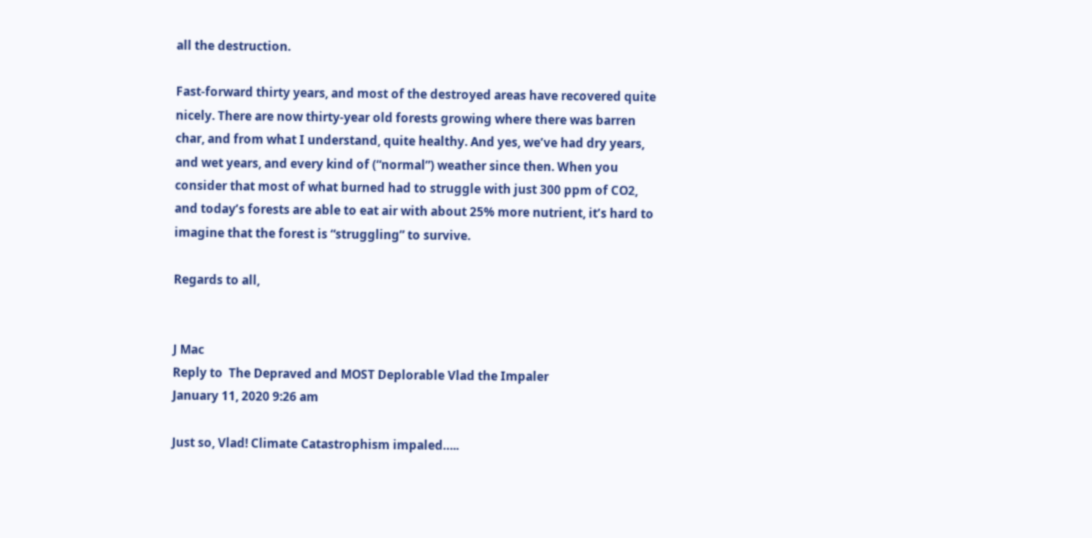all the destruction.

Fast-forward thirty years, and most of the destroyed areas have recovered quite nicely. There are now thirty-year old forests growing where there was barren char, and from what I understand, quite healthy. And yes, we’ve had dry years, and wet years, and every kind of (“normal”) weather since then. When you consider that most of what burned had to struggle with just 300 ppm of CO2, and today’s forests are able to eat air with about 25% more nutrient, it’s hard to imagine that the forest is “struggling” to survive.

Regards to all,


J Mac
Reply to  The Depraved and MOST Deplorable Vlad the Impaler
January 11, 2020 9:26 am

Just so, Vlad! Climate Catastrophism impaled…..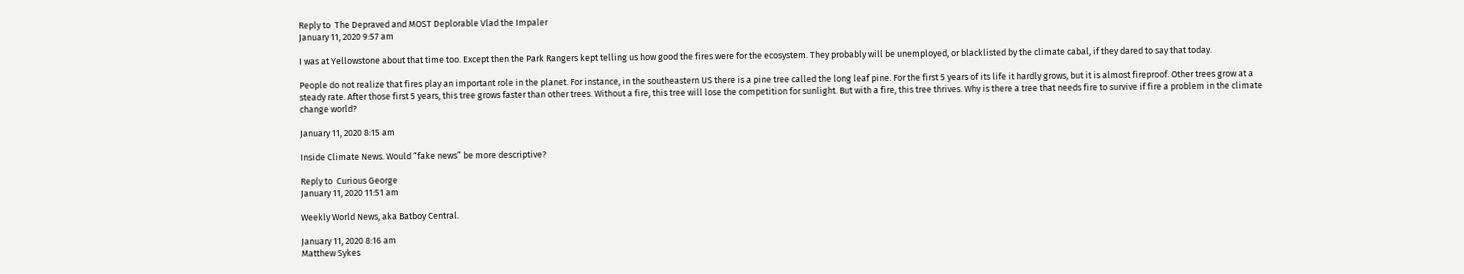Reply to  The Depraved and MOST Deplorable Vlad the Impaler
January 11, 2020 9:57 am

I was at Yellowstone about that time too. Except then the Park Rangers kept telling us how good the fires were for the ecosystem. They probably will be unemployed, or blacklisted by the climate cabal, if they dared to say that today.

People do not realize that fires play an important role in the planet. For instance, in the southeastern US there is a pine tree called the long leaf pine. For the first 5 years of its life it hardly grows, but it is almost fireproof. Other trees grow at a steady rate. After those first 5 years, this tree grows faster than other trees. Without a fire, this tree will lose the competition for sunlight. But with a fire, this tree thrives. Why is there a tree that needs fire to survive if fire a problem in the climate change world?

January 11, 2020 8:15 am

Inside Climate News. Would “fake news” be more descriptive?

Reply to  Curious George
January 11, 2020 11:51 am

Weekly World News, aka Batboy Central.

January 11, 2020 8:16 am
Matthew Sykes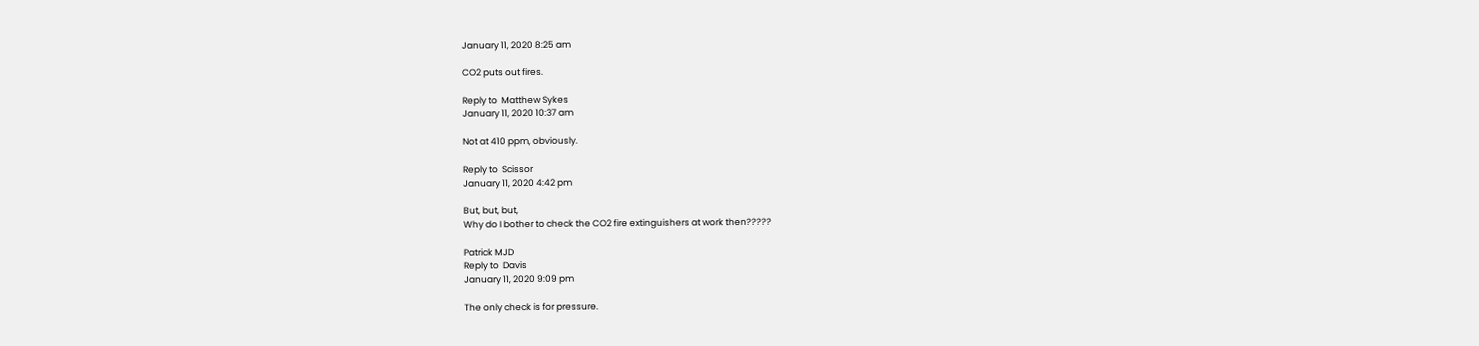January 11, 2020 8:25 am

CO2 puts out fires.

Reply to  Matthew Sykes
January 11, 2020 10:37 am

Not at 410 ppm, obviously.

Reply to  Scissor
January 11, 2020 4:42 pm

But, but, but,
Why do I bother to check the CO2 fire extinguishers at work then?????

Patrick MJD
Reply to  Davis
January 11, 2020 9:09 pm

The only check is for pressure.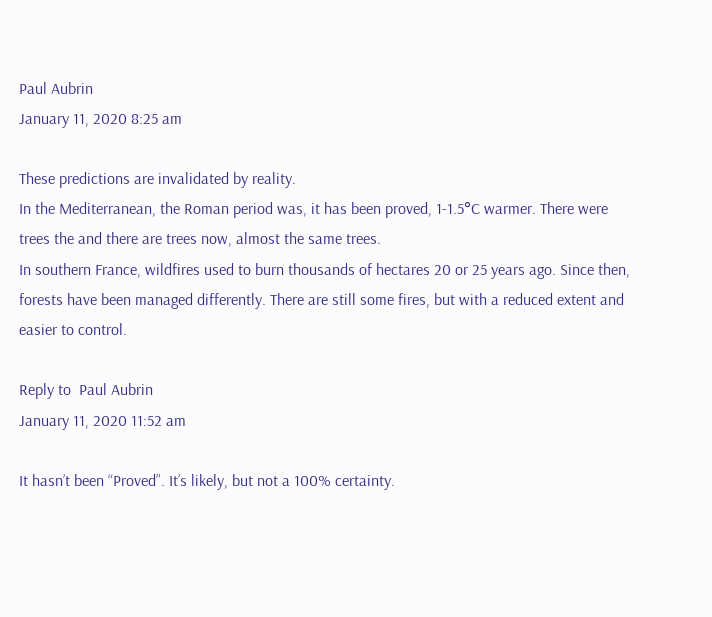Paul Aubrin
January 11, 2020 8:25 am

These predictions are invalidated by reality.
In the Mediterranean, the Roman period was, it has been proved, 1-1.5°C warmer. There were trees the and there are trees now, almost the same trees.
In southern France, wildfires used to burn thousands of hectares 20 or 25 years ago. Since then, forests have been managed differently. There are still some fires, but with a reduced extent and easier to control.

Reply to  Paul Aubrin
January 11, 2020 11:52 am

It hasn’t been “Proved”. It’s likely, but not a 100% certainty.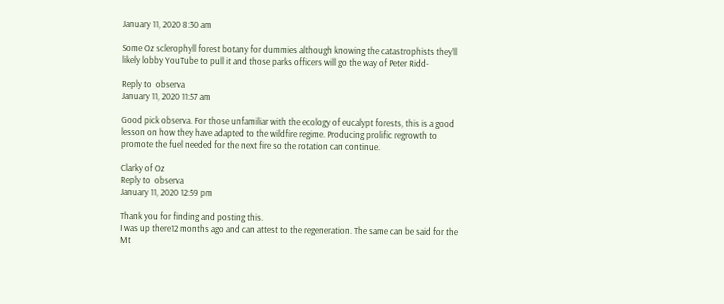January 11, 2020 8:30 am

Some Oz sclerophyll forest botany for dummies although knowing the catastrophists they’ll likely lobby YouTube to pull it and those parks officers will go the way of Peter Ridd-

Reply to  observa
January 11, 2020 11:57 am

Good pick observa. For those unfamiliar with the ecology of eucalypt forests, this is a good lesson on how they have adapted to the wildfire regime. Producing prolific regrowth to promote the fuel needed for the next fire so the rotation can continue.

Clarky of Oz
Reply to  observa
January 11, 2020 12:59 pm

Thank you for finding and posting this.
I was up there12 months ago and can attest to the regeneration. The same can be said for the Mt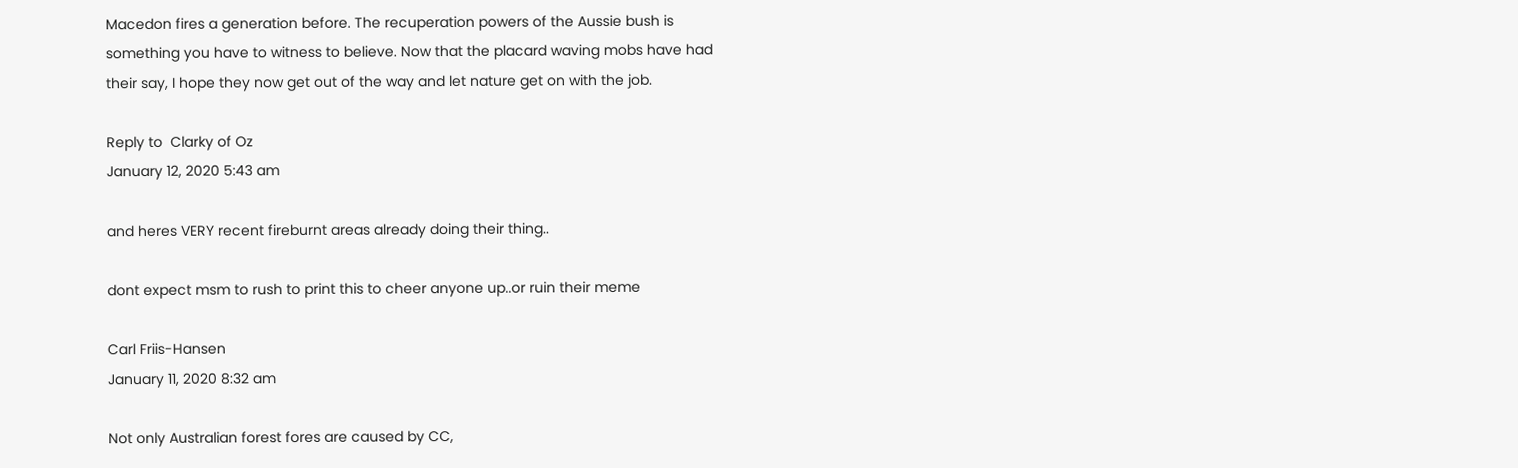Macedon fires a generation before. The recuperation powers of the Aussie bush is something you have to witness to believe. Now that the placard waving mobs have had their say, I hope they now get out of the way and let nature get on with the job.

Reply to  Clarky of Oz
January 12, 2020 5:43 am

and heres VERY recent fireburnt areas already doing their thing..

dont expect msm to rush to print this to cheer anyone up..or ruin their meme

Carl Friis-Hansen
January 11, 2020 8:32 am

Not only Australian forest fores are caused by CC,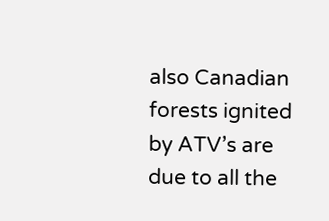also Canadian forests ignited by ATV’s are due to all the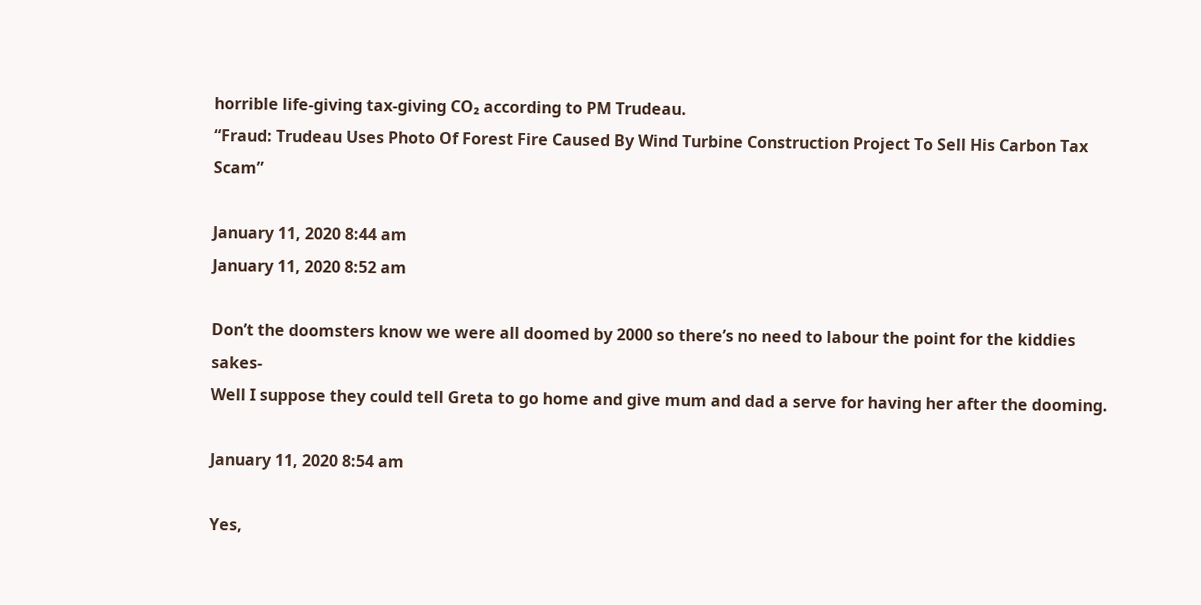horrible life-giving tax-giving CO₂ according to PM Trudeau.
“Fraud: Trudeau Uses Photo Of Forest Fire Caused By Wind Turbine Construction Project To Sell His Carbon Tax Scam”

January 11, 2020 8:44 am
January 11, 2020 8:52 am

Don’t the doomsters know we were all doomed by 2000 so there’s no need to labour the point for the kiddies sakes-
Well I suppose they could tell Greta to go home and give mum and dad a serve for having her after the dooming.

January 11, 2020 8:54 am

Yes,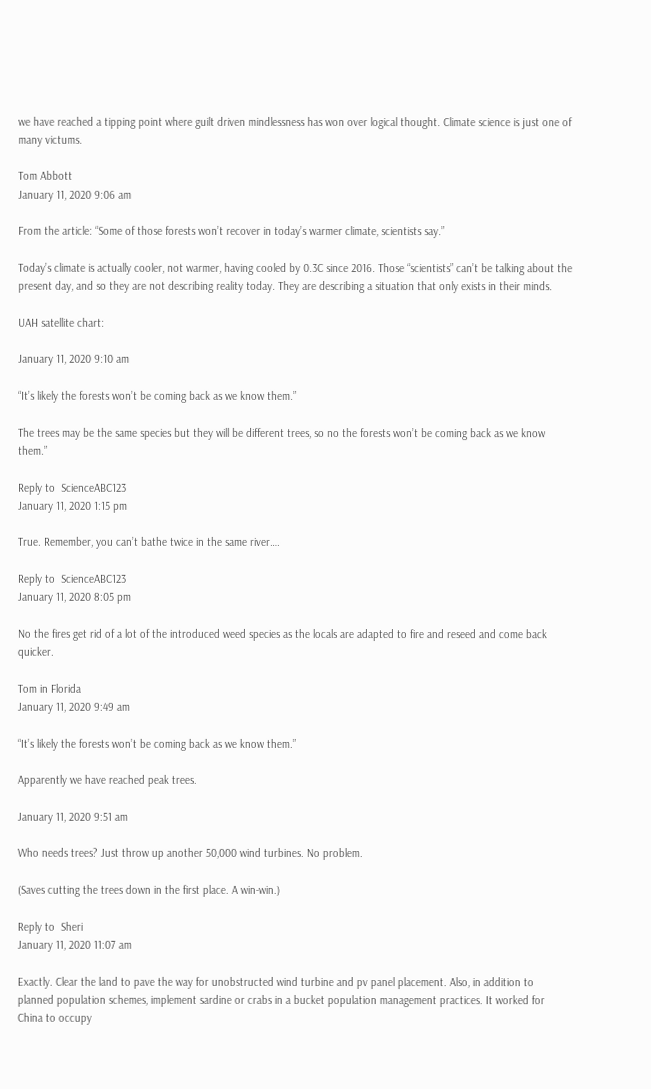we have reached a tipping point where guilt driven mindlessness has won over logical thought. Climate science is just one of many victums.

Tom Abbott
January 11, 2020 9:06 am

From the article: “Some of those forests won’t recover in today’s warmer climate, scientists say.”

Today’s climate is actually cooler, not warmer, having cooled by 0.3C since 2016. Those “scientists” can’t be talking about the present day, and so they are not describing reality today. They are describing a situation that only exists in their minds.

UAH satellite chart:

January 11, 2020 9:10 am

“It’s likely the forests won’t be coming back as we know them.”

The trees may be the same species but they will be different trees, so no the forests won’t be coming back as we know them.”

Reply to  ScienceABC123
January 11, 2020 1:15 pm

True. Remember, you can’t bathe twice in the same river….

Reply to  ScienceABC123
January 11, 2020 8:05 pm

No the fires get rid of a lot of the introduced weed species as the locals are adapted to fire and reseed and come back quicker.

Tom in Florida
January 11, 2020 9:49 am

“It’s likely the forests won’t be coming back as we know them.”

Apparently we have reached peak trees.

January 11, 2020 9:51 am

Who needs trees? Just throw up another 50,000 wind turbines. No problem.

(Saves cutting the trees down in the first place. A win-win.)

Reply to  Sheri
January 11, 2020 11:07 am

Exactly. Clear the land to pave the way for unobstructed wind turbine and pv panel placement. Also, in addition to planned population schemes, implement sardine or crabs in a bucket population management practices. It worked for China to occupy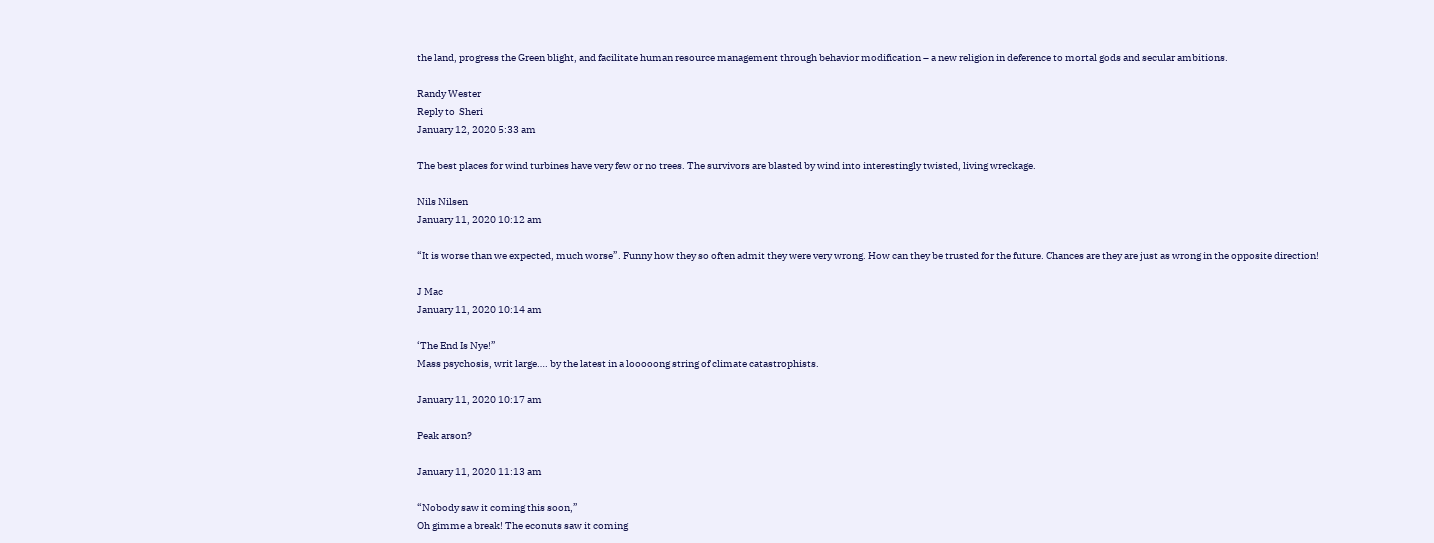the land, progress the Green blight, and facilitate human resource management through behavior modification – a new religion in deference to mortal gods and secular ambitions.

Randy Wester
Reply to  Sheri
January 12, 2020 5:33 am

The best places for wind turbines have very few or no trees. The survivors are blasted by wind into interestingly twisted, living wreckage.

Nils Nilsen
January 11, 2020 10:12 am

“It is worse than we expected, much worse”. Funny how they so often admit they were very wrong. How can they be trusted for the future. Chances are they are just as wrong in the opposite direction!

J Mac
January 11, 2020 10:14 am

‘The End Is Nye!”
Mass psychosis, writ large…. by the latest in a looooong string of climate catastrophists.

January 11, 2020 10:17 am

Peak arson?

January 11, 2020 11:13 am

“Nobody saw it coming this soon,”
Oh gimme a break! The econuts saw it coming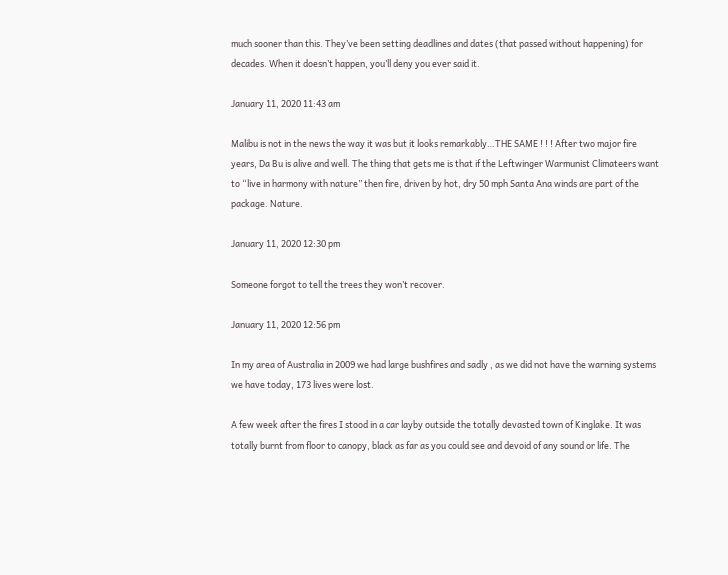much sooner than this. They’ve been setting deadlines and dates (that passed without happening) for decades. When it doesn’t happen, you’ll deny you ever said it.

January 11, 2020 11:43 am

Malibu is not in the news the way it was but it looks remarkably…THE SAME ! ! ! After two major fire years, Da Bu is alive and well. The thing that gets me is that if the Leftwinger Warmunist Climateers want to “live in harmony with nature” then fire, driven by hot, dry 50 mph Santa Ana winds are part of the package. Nature.

January 11, 2020 12:30 pm

Someone forgot to tell the trees they won’t recover.

January 11, 2020 12:56 pm

In my area of Australia in 2009 we had large bushfires and sadly , as we did not have the warning systems we have today, 173 lives were lost.

A few week after the fires I stood in a car layby outside the totally devasted town of Kinglake. It was totally burnt from floor to canopy, black as far as you could see and devoid of any sound or life. The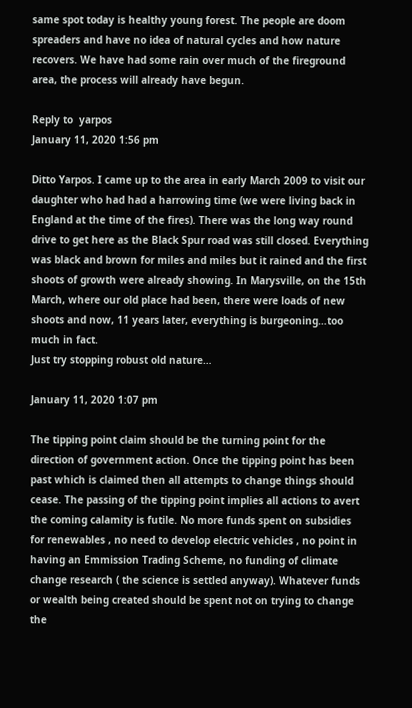same spot today is healthy young forest. The people are doom spreaders and have no idea of natural cycles and how nature recovers. We have had some rain over much of the fireground area, the process will already have begun.

Reply to  yarpos
January 11, 2020 1:56 pm

Ditto Yarpos. I came up to the area in early March 2009 to visit our daughter who had had a harrowing time (we were living back in England at the time of the fires). There was the long way round drive to get here as the Black Spur road was still closed. Everything was black and brown for miles and miles but it rained and the first shoots of growth were already showing. In Marysville, on the 15th March, where our old place had been, there were loads of new shoots and now, 11 years later, everything is burgeoning…too much in fact.
Just try stopping robust old nature…

January 11, 2020 1:07 pm

The tipping point claim should be the turning point for the direction of government action. Once the tipping point has been past which is claimed then all attempts to change things should cease. The passing of the tipping point implies all actions to avert the coming calamity is futile. No more funds spent on subsidies for renewables , no need to develop electric vehicles , no point in having an Emmission Trading Scheme, no funding of climate change research ( the science is settled anyway). Whatever funds or wealth being created should be spent not on trying to change the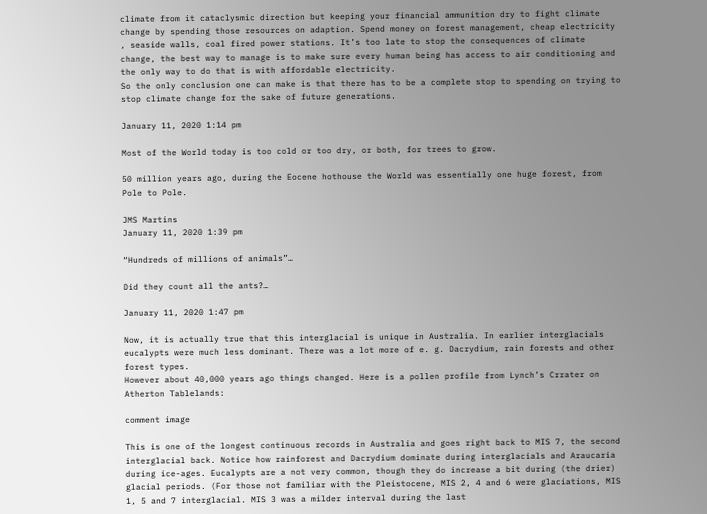climate from it cataclysmic direction but keeping your financial ammunition dry to fight climate change by spending those resources on adaption. Spend money on forest management, cheap electricity , seaside walls, coal fired power stations. It’s too late to stop the consequences of climate change, the best way to manage is to make sure every human being has access to air conditioning and the only way to do that is with affordable electricity.
So the only conclusion one can make is that there has to be a complete stop to spending on trying to stop climate change for the sake of future generations.

January 11, 2020 1:14 pm

Most of the World today is too cold or too dry, or both, for trees to grow.

50 million years ago, during the Eocene hothouse the World was essentially one huge forest, from Pole to Pole.

JMS Martins
January 11, 2020 1:39 pm

“Hundreds of millions of animals”…

Did they count all the ants?…

January 11, 2020 1:47 pm

Now, it is actually true that this interglacial is unique in Australia. In earlier interglacials eucalypts were much less dominant. There was a lot more of e. g. Dacrydium, rain forests and other forest types.
However about 40,000 years ago things changed. Here is a pollen profile from Lynch’s Crrater on Atherton Tablelands:

comment image

This is one of the longest continuous records in Australia and goes right back to MIS 7, the second interglacial back. Notice how rainforest and Dacrydium dominate during interglacials and Araucaria during ice-ages. Eucalypts are a not very common, though they do increase a bit during (the drier) glacial periods. (For those not familiar with the Pleistocene, MIS 2, 4 and 6 were glaciations, MIS 1, 5 and 7 interglacial. MIS 3 was a milder interval during the last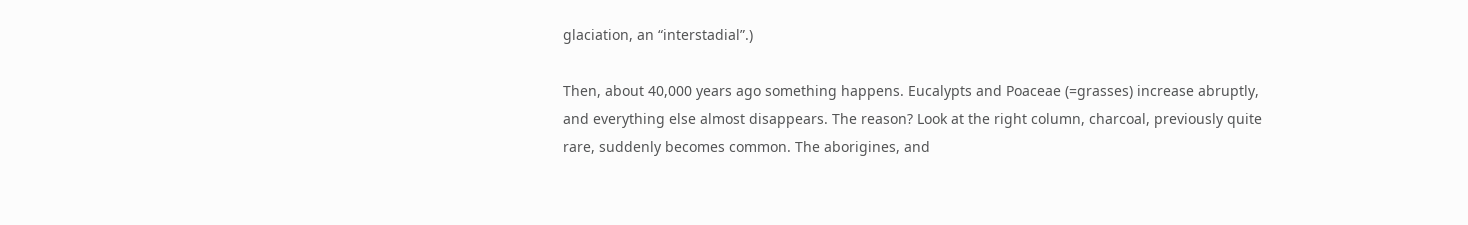glaciation, an “interstadial”.)

Then, about 40,000 years ago something happens. Eucalypts and Poaceae (=grasses) increase abruptly, and everything else almost disappears. The reason? Look at the right column, charcoal, previously quite rare, suddenly becomes common. The aborigines, and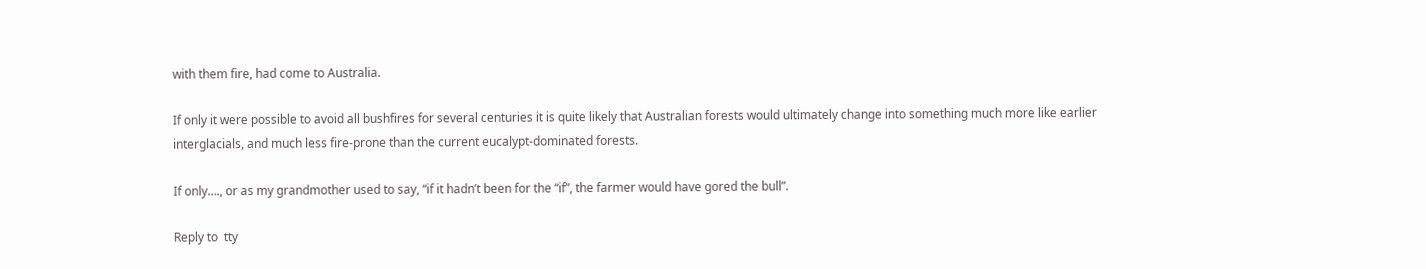with them fire, had come to Australia.

If only it were possible to avoid all bushfires for several centuries it is quite likely that Australian forests would ultimately change into something much more like earlier interglacials, and much less fire-prone than the current eucalypt-dominated forests.

If only…., or as my grandmother used to say, “if it hadn’t been for the “if”, the farmer would have gored the bull”.

Reply to  tty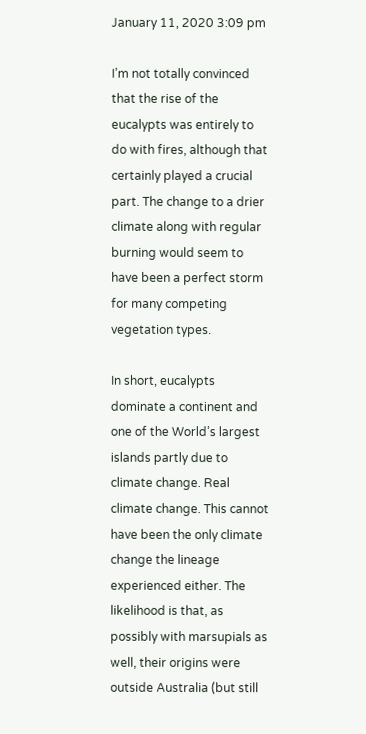January 11, 2020 3:09 pm

I’m not totally convinced that the rise of the eucalypts was entirely to do with fires, although that certainly played a crucial part. The change to a drier climate along with regular burning would seem to have been a perfect storm for many competing vegetation types.

In short, eucalypts dominate a continent and one of the World’s largest islands partly due to climate change. Real climate change. This cannot have been the only climate change the lineage experienced either. The likelihood is that, as possibly with marsupials as well, their origins were outside Australia (but still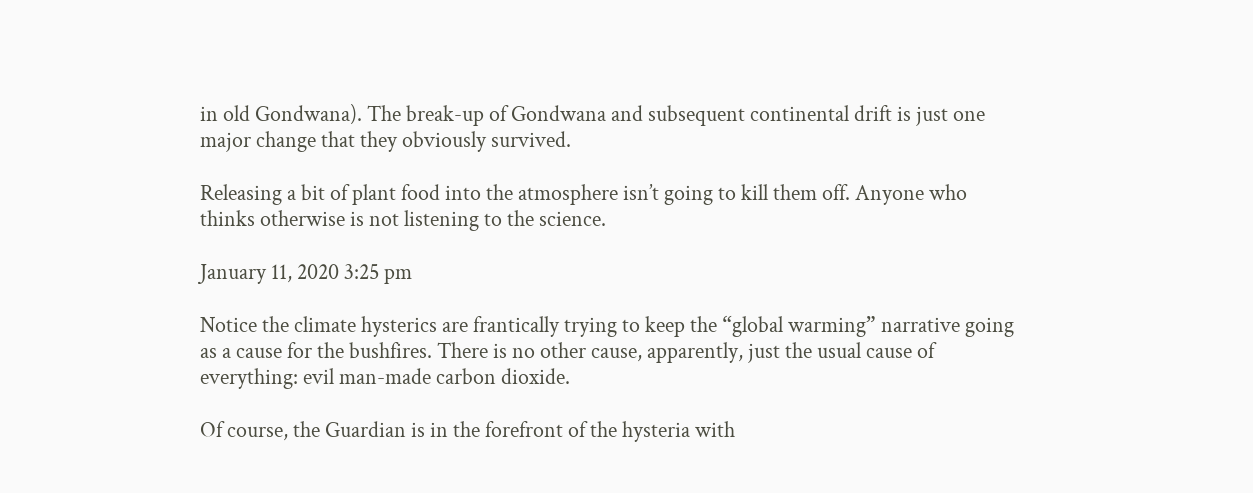in old Gondwana). The break-up of Gondwana and subsequent continental drift is just one major change that they obviously survived.

Releasing a bit of plant food into the atmosphere isn’t going to kill them off. Anyone who thinks otherwise is not listening to the science.

January 11, 2020 3:25 pm

Notice the climate hysterics are frantically trying to keep the “global warming” narrative going as a cause for the bushfires. There is no other cause, apparently, just the usual cause of everything: evil man-made carbon dioxide.

Of course, the Guardian is in the forefront of the hysteria with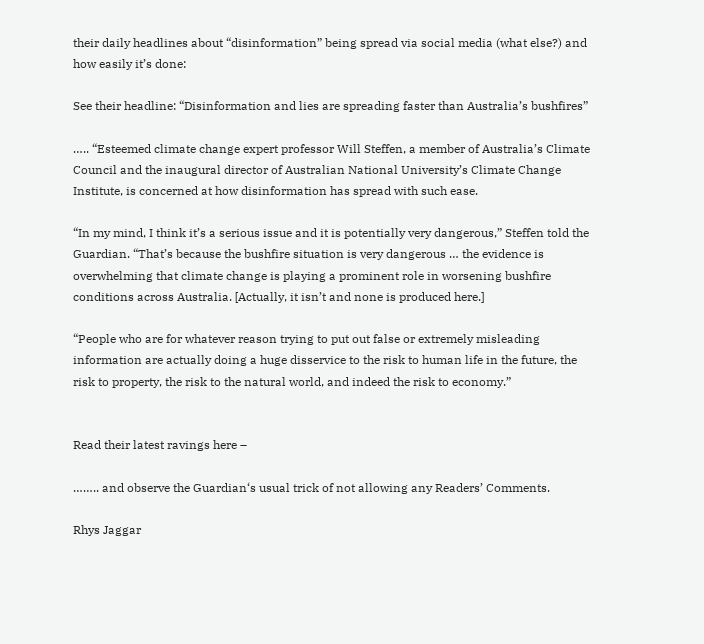their daily headlines about “disinformation” being spread via social media (what else?) and how easily it’s done:

See their headline: “Disinformation and lies are spreading faster than Australia’s bushfires”

….. “Esteemed climate change expert professor Will Steffen, a member of Australia’s Climate Council and the inaugural director of Australian National University’s Climate Change Institute, is concerned at how disinformation has spread with such ease.

“In my mind, I think it’s a serious issue and it is potentially very dangerous,” Steffen told the Guardian. “That’s because the bushfire situation is very dangerous … the evidence is overwhelming that climate change is playing a prominent role in worsening bushfire conditions across Australia. [Actually, it isn’t and none is produced here.]

“People who are for whatever reason trying to put out false or extremely misleading information are actually doing a huge disservice to the risk to human life in the future, the risk to property, the risk to the natural world, and indeed the risk to economy.”


Read their latest ravings here –

…….. and observe the Guardian‘s usual trick of not allowing any Readers’ Comments.

Rhys Jaggar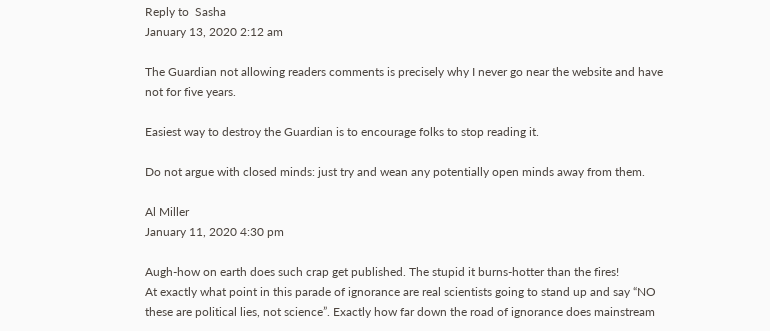Reply to  Sasha
January 13, 2020 2:12 am

The Guardian not allowing readers comments is precisely why I never go near the website and have not for five years.

Easiest way to destroy the Guardian is to encourage folks to stop reading it.

Do not argue with closed minds: just try and wean any potentially open minds away from them.

Al Miller
January 11, 2020 4:30 pm

Augh-how on earth does such crap get published. The stupid it burns-hotter than the fires!
At exactly what point in this parade of ignorance are real scientists going to stand up and say “NO these are political lies, not science”. Exactly how far down the road of ignorance does mainstream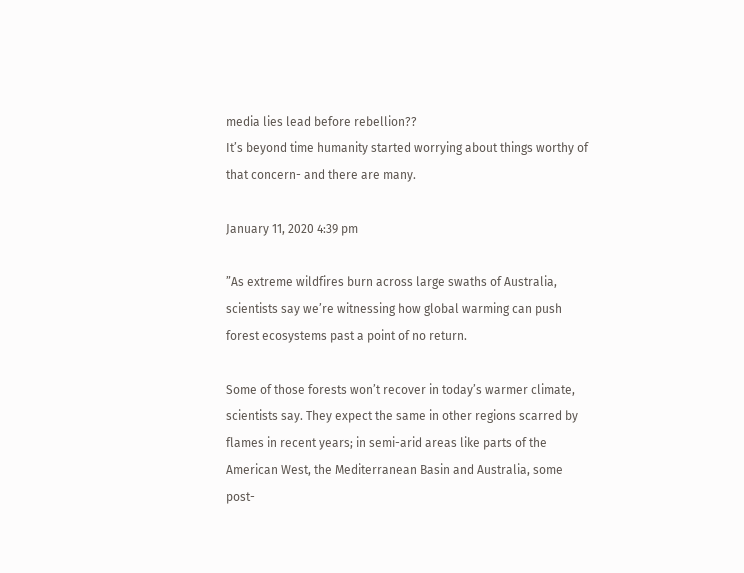media lies lead before rebellion??
It’s beyond time humanity started worrying about things worthy of that concern- and there are many.

January 11, 2020 4:39 pm

”As extreme wildfires burn across large swaths of Australia, scientists say we’re witnessing how global warming can push forest ecosystems past a point of no return.

Some of those forests won’t recover in today’s warmer climate, scientists say. They expect the same in other regions scarred by flames in recent years; in semi-arid areas like parts of the American West, the Mediterranean Basin and Australia, some post-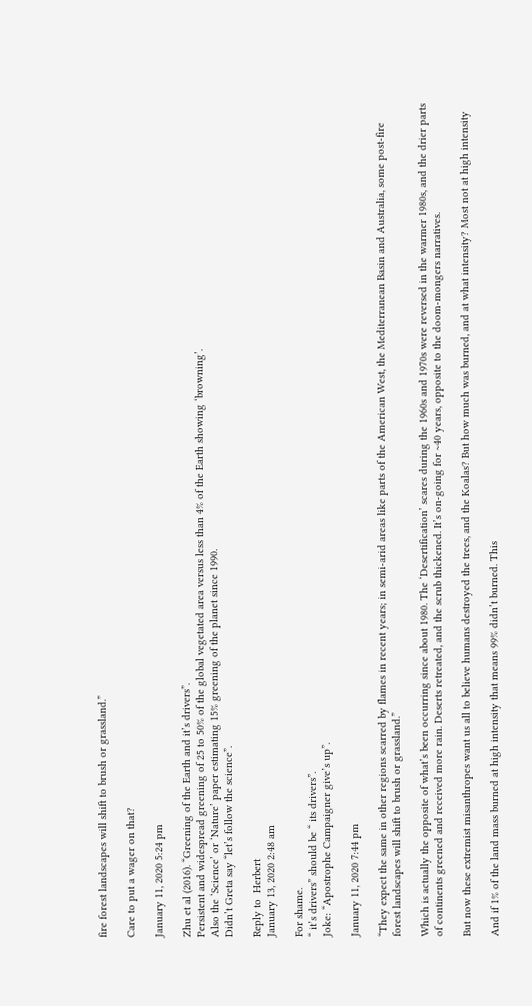fire forest landscapes will shift to brush or grassland.”

Care to put a wager on that?

January 11, 2020 5:24 pm

Zhu et al (2016). “Greening of the Earth and it’s drivers”.
Persistent and widespread greening of 25 to 50% of the global vegetated area versus less than 4% of the Earth showing ‘browning’.
Also the ‘Science’ or ‘Nature’ paper estimating 15% greening of the planet since 1990.
Didn’t Greta say “let’s follow the science”.

Reply to  Herbert
January 13, 2020 2:48 am

For shame.
“ it’s drivers” should be “ its drivers”.
Joke: “Apostrophe Campaigner give’s up”.

January 11, 2020 7:44 pm

“They expect the same in other regions scarred by flames in recent years; in semi-arid areas like parts of the American West, the Mediterranean Basin and Australia, some post-fire forest landscapes will shift to brush or grassland.”

Which is actually the opposite of what’s been occurring since about 1980. The ‘Desertification’ scares during the 1960s and 1970s were reversed in the warmer 1980s, and the drier parts of continents greened and received more rain. Deserts retreated, and the scrub thickened. It’s on-going for ~40 years, opposite to the doom-mongers narratives.

But now these extremist misanthropes want us all to believe humans destroyed the trees, and the Koalas? But how much was burned, and at what intensity? Most not at high intensity

And if 1% of the land mass burned at high intensity that means 99% didn’t burned. This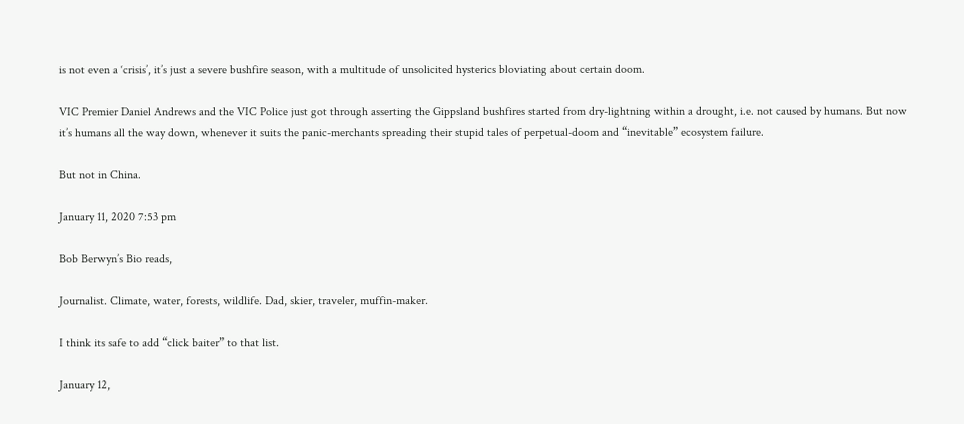is not even a ‘crisis’, it’s just a severe bushfire season, with a multitude of unsolicited hysterics bloviating about certain doom.

VIC Premier Daniel Andrews and the VIC Police just got through asserting the Gippsland bushfires started from dry-lightning within a drought, i.e. not caused by humans. But now it’s humans all the way down, whenever it suits the panic-merchants spreading their stupid tales of perpetual-doom and “inevitable” ecosystem failure.

But not in China.

January 11, 2020 7:53 pm

Bob Berwyn’s Bio reads,

Journalist. Climate, water, forests, wildlife. Dad, skier, traveler, muffin-maker.

I think its safe to add “click baiter” to that list.

January 12,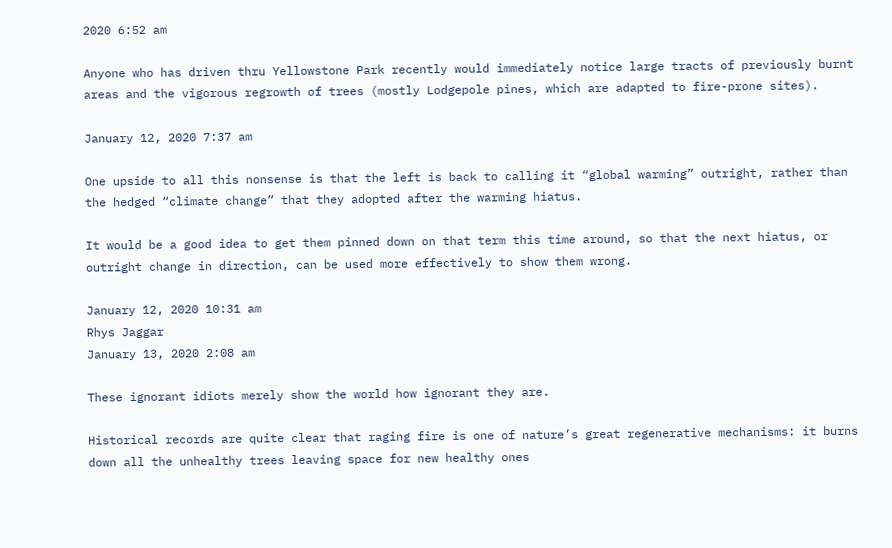2020 6:52 am

Anyone who has driven thru Yellowstone Park recently would immediately notice large tracts of previously burnt areas and the vigorous regrowth of trees (mostly Lodgepole pines, which are adapted to fire-prone sites).

January 12, 2020 7:37 am

One upside to all this nonsense is that the left is back to calling it “global warming” outright, rather than the hedged “climate change” that they adopted after the warming hiatus.

It would be a good idea to get them pinned down on that term this time around, so that the next hiatus, or outright change in direction, can be used more effectively to show them wrong.

January 12, 2020 10:31 am
Rhys Jaggar
January 13, 2020 2:08 am

These ignorant idiots merely show the world how ignorant they are.

Historical records are quite clear that raging fire is one of nature’s great regenerative mechanisms: it burns down all the unhealthy trees leaving space for new healthy ones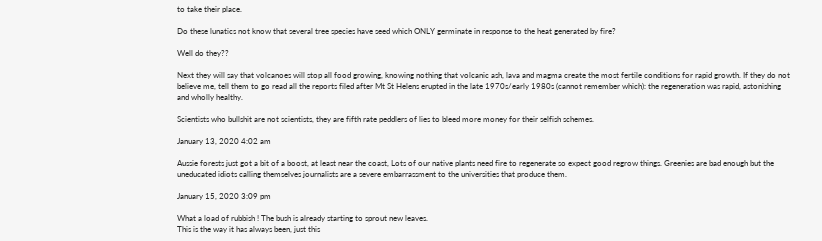to take their place.

Do these lunatics not know that several tree species have seed which ONLY germinate in response to the heat generated by fire?

Well do they??

Next they will say that volcanoes will stop all food growing, knowing nothing that volcanic ash, lava and magma create the most fertile conditions for rapid growth. If they do not believe me, tell them to go read all the reports filed after Mt St Helens erupted in the late 1970s/early 1980s (cannot remember which): the regeneration was rapid, astonishing and wholly healthy.

Scientists who bullshit are not scientists, they are fifth rate peddlers of lies to bleed more money for their selfish schemes.

January 13, 2020 4:02 am

Aussie forests just got a bit of a boost, at least near the coast, Lots of our native plants need fire to regenerate so expect good regrow things. Greenies are bad enough but the uneducated idiots calling themselves journalists are a severe embarrassment to the universities that produce them.

January 15, 2020 3:09 pm

What a load of rubbish ! The bush is already starting to sprout new leaves.
This is the way it has always been, just this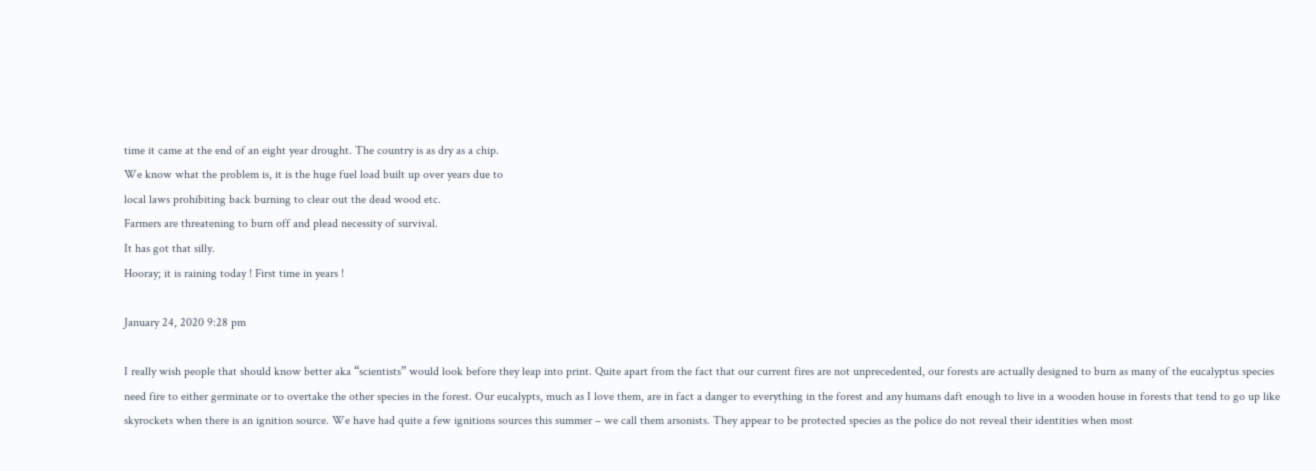time it came at the end of an eight year drought. The country is as dry as a chip.
We know what the problem is, it is the huge fuel load built up over years due to
local laws prohibiting back burning to clear out the dead wood etc.
Farmers are threatening to burn off and plead necessity of survival.
It has got that silly.
Hooray; it is raining today ! First time in years !

January 24, 2020 9:28 pm

I really wish people that should know better aka “scientists” would look before they leap into print. Quite apart from the fact that our current fires are not unprecedented, our forests are actually designed to burn as many of the eucalyptus species need fire to either germinate or to overtake the other species in the forest. Our eucalypts, much as I love them, are in fact a danger to everything in the forest and any humans daft enough to live in a wooden house in forests that tend to go up like skyrockets when there is an ignition source. We have had quite a few ignitions sources this summer – we call them arsonists. They appear to be protected species as the police do not reveal their identities when most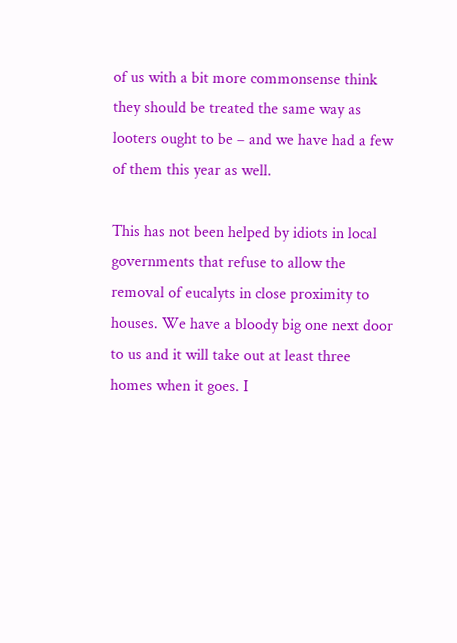of us with a bit more commonsense think they should be treated the same way as looters ought to be – and we have had a few of them this year as well.

This has not been helped by idiots in local governments that refuse to allow the removal of eucalyts in close proximity to houses. We have a bloody big one next door to us and it will take out at least three homes when it goes. I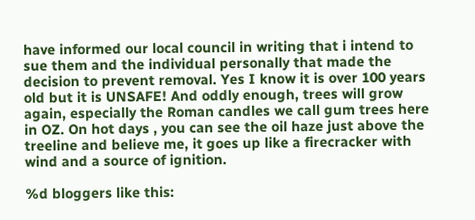have informed our local council in writing that i intend to sue them and the individual personally that made the decision to prevent removal. Yes I know it is over 100 years old but it is UNSAFE! And oddly enough, trees will grow again, especially the Roman candles we call gum trees here in OZ. On hot days , you can see the oil haze just above the treeline and believe me, it goes up like a firecracker with wind and a source of ignition.

%d bloggers like this: